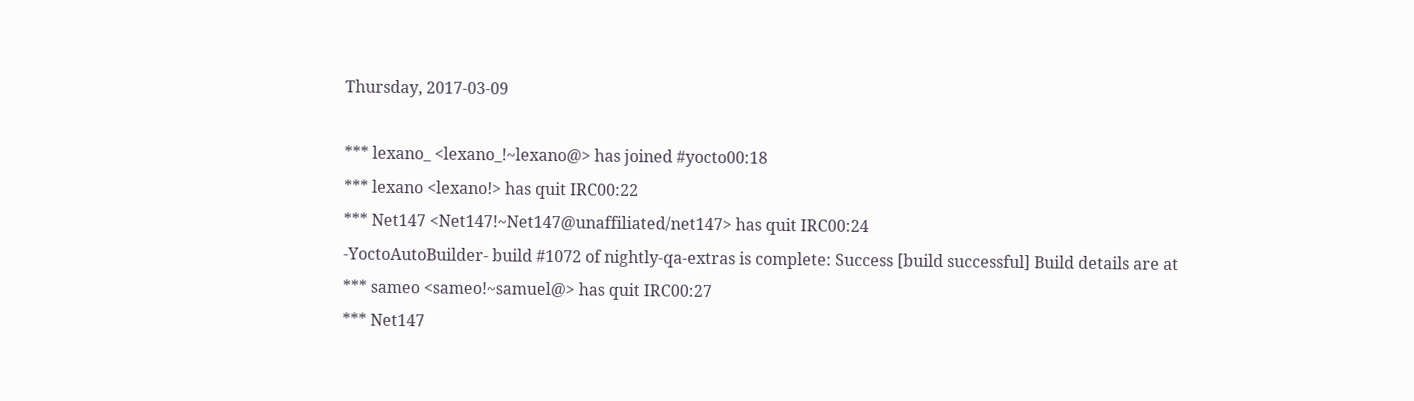Thursday, 2017-03-09

*** lexano_ <lexano_!~lexano@> has joined #yocto00:18
*** lexano <lexano!> has quit IRC00:22
*** Net147 <Net147!~Net147@unaffiliated/net147> has quit IRC00:24
-YoctoAutoBuilder- build #1072 of nightly-qa-extras is complete: Success [build successful] Build details are at
*** sameo <sameo!~samuel@> has quit IRC00:27
*** Net147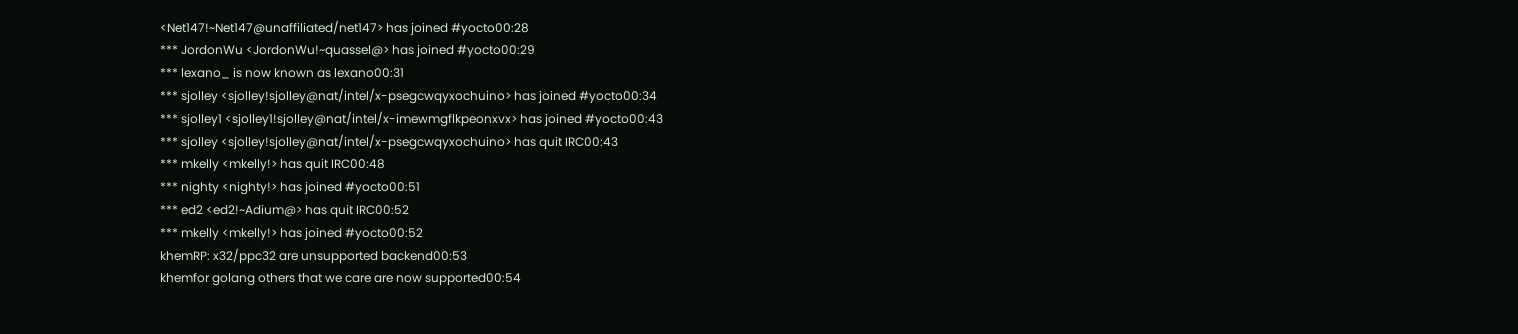<Net147!~Net147@unaffiliated/net147> has joined #yocto00:28
*** JordonWu <JordonWu!~quassel@> has joined #yocto00:29
*** lexano_ is now known as lexano00:31
*** sjolley <sjolley!sjolley@nat/intel/x-psegcwqyxochuino> has joined #yocto00:34
*** sjolley1 <sjolley1!sjolley@nat/intel/x-imewmgflkpeonxvx> has joined #yocto00:43
*** sjolley <sjolley!sjolley@nat/intel/x-psegcwqyxochuino> has quit IRC00:43
*** mkelly <mkelly!> has quit IRC00:48
*** nighty <nighty!> has joined #yocto00:51
*** ed2 <ed2!~Adium@> has quit IRC00:52
*** mkelly <mkelly!> has joined #yocto00:52
khemRP: x32/ppc32 are unsupported backend00:53
khemfor golang others that we care are now supported00:54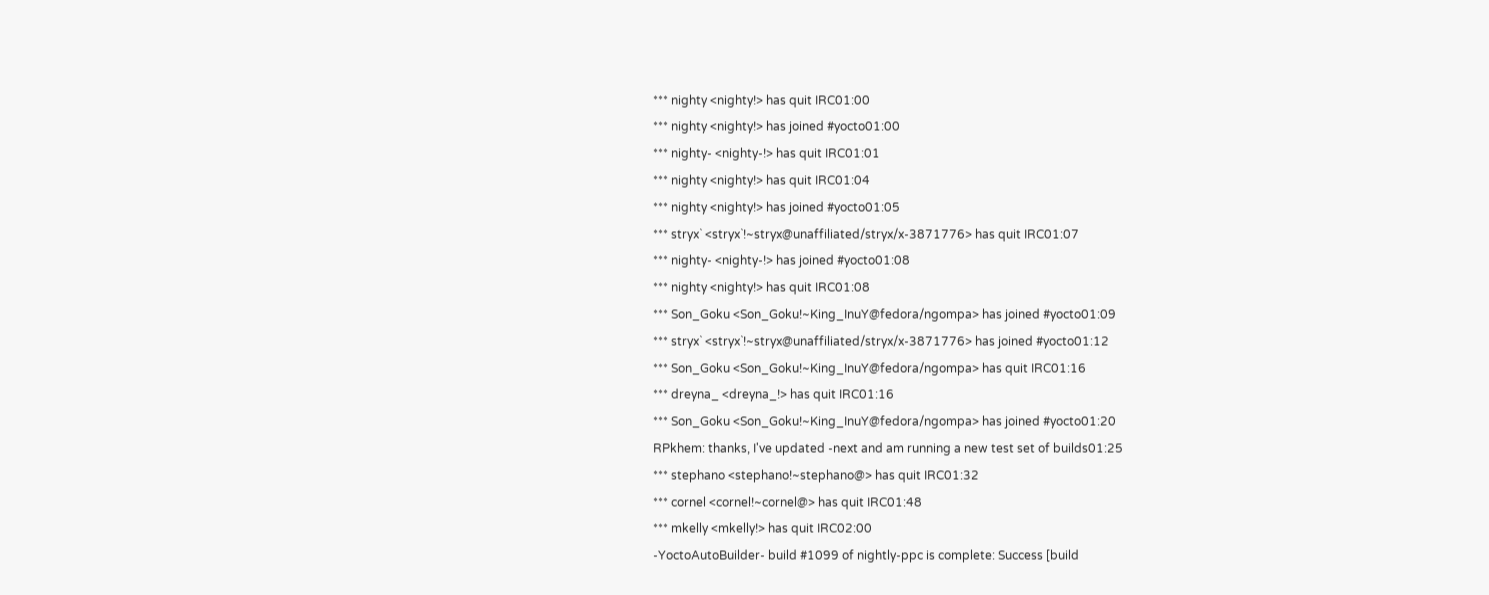*** nighty <nighty!> has quit IRC01:00
*** nighty <nighty!> has joined #yocto01:00
*** nighty- <nighty-!> has quit IRC01:01
*** nighty <nighty!> has quit IRC01:04
*** nighty <nighty!> has joined #yocto01:05
*** stryx` <stryx`!~stryx@unaffiliated/stryx/x-3871776> has quit IRC01:07
*** nighty- <nighty-!> has joined #yocto01:08
*** nighty <nighty!> has quit IRC01:08
*** Son_Goku <Son_Goku!~King_InuY@fedora/ngompa> has joined #yocto01:09
*** stryx` <stryx`!~stryx@unaffiliated/stryx/x-3871776> has joined #yocto01:12
*** Son_Goku <Son_Goku!~King_InuY@fedora/ngompa> has quit IRC01:16
*** dreyna_ <dreyna_!> has quit IRC01:16
*** Son_Goku <Son_Goku!~King_InuY@fedora/ngompa> has joined #yocto01:20
RPkhem: thanks, I've updated -next and am running a new test set of builds01:25
*** stephano <stephano!~stephano@> has quit IRC01:32
*** cornel <cornel!~cornel@> has quit IRC01:48
*** mkelly <mkelly!> has quit IRC02:00
-YoctoAutoBuilder- build #1099 of nightly-ppc is complete: Success [build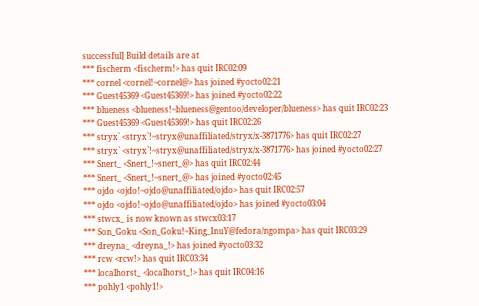successful] Build details are at
*** fischerm <fischerm!> has quit IRC02:09
*** cornel <cornel!~cornel@> has joined #yocto02:21
*** Guest45369 <Guest45369!> has joined #yocto02:22
*** blueness <blueness!~blueness@gentoo/developer/blueness> has quit IRC02:23
*** Guest45369 <Guest45369!> has quit IRC02:26
*** stryx` <stryx`!~stryx@unaffiliated/stryx/x-3871776> has quit IRC02:27
*** stryx` <stryx`!~stryx@unaffiliated/stryx/x-3871776> has joined #yocto02:27
*** Snert_ <Snert_!~snert_@> has quit IRC02:44
*** Snert_ <Snert_!~snert_@> has joined #yocto02:45
*** ojdo <ojdo!~ojdo@unaffiliated/ojdo> has quit IRC02:57
*** ojdo <ojdo!~ojdo@unaffiliated/ojdo> has joined #yocto03:04
*** stwcx_ is now known as stwcx03:17
*** Son_Goku <Son_Goku!~King_InuY@fedora/ngompa> has quit IRC03:29
*** dreyna_ <dreyna_!> has joined #yocto03:32
*** rcw <rcw!> has quit IRC03:34
*** localhorst_ <localhorst_!> has quit IRC04:16
*** pohly1 <pohly1!>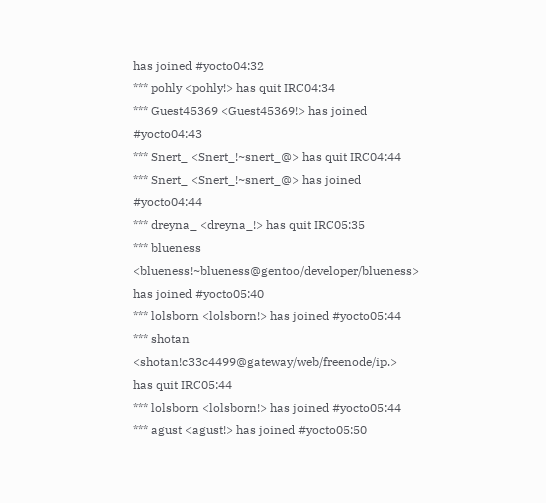has joined #yocto04:32
*** pohly <pohly!> has quit IRC04:34
*** Guest45369 <Guest45369!> has joined #yocto04:43
*** Snert_ <Snert_!~snert_@> has quit IRC04:44
*** Snert_ <Snert_!~snert_@> has joined #yocto04:44
*** dreyna_ <dreyna_!> has quit IRC05:35
*** blueness <blueness!~blueness@gentoo/developer/blueness> has joined #yocto05:40
*** lolsborn <lolsborn!> has joined #yocto05:44
*** shotan <shotan!c33c4499@gateway/web/freenode/ip.> has quit IRC05:44
*** lolsborn <lolsborn!> has joined #yocto05:44
*** agust <agust!> has joined #yocto05:50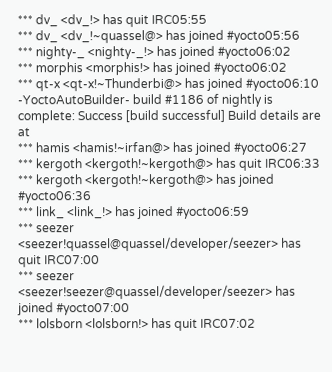*** dv_ <dv_!> has quit IRC05:55
*** dv_ <dv_!~quassel@> has joined #yocto05:56
*** nighty-_ <nighty-_!> has joined #yocto06:02
*** morphis <morphis!> has joined #yocto06:02
*** qt-x <qt-x!~Thunderbi@> has joined #yocto06:10
-YoctoAutoBuilder- build #1186 of nightly is complete: Success [build successful] Build details are at
*** hamis <hamis!~irfan@> has joined #yocto06:27
*** kergoth <kergoth!~kergoth@> has quit IRC06:33
*** kergoth <kergoth!~kergoth@> has joined #yocto06:36
*** link_ <link_!> has joined #yocto06:59
*** seezer <seezer!quassel@quassel/developer/seezer> has quit IRC07:00
*** seezer <seezer!seezer@quassel/developer/seezer> has joined #yocto07:00
*** lolsborn <lolsborn!> has quit IRC07:02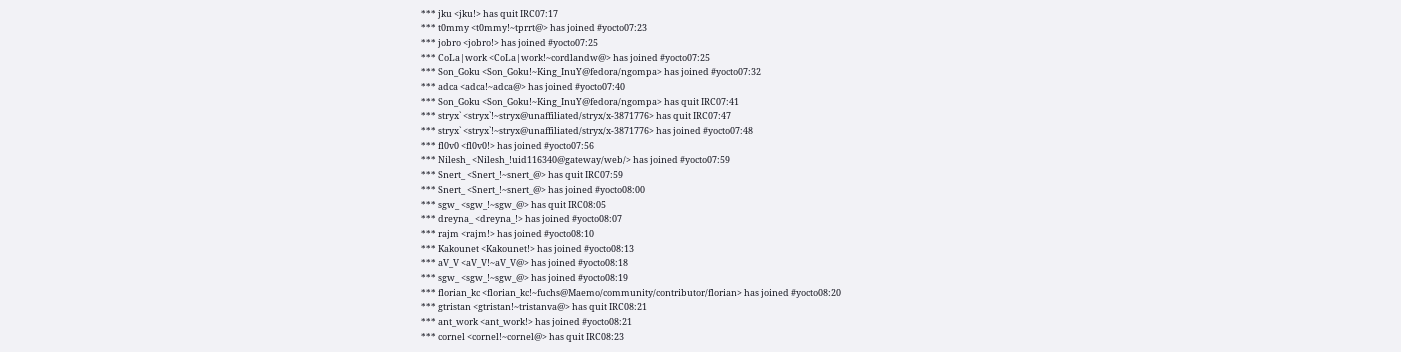*** jku <jku!> has quit IRC07:17
*** t0mmy <t0mmy!~tprrt@> has joined #yocto07:23
*** jobro <jobro!> has joined #yocto07:25
*** CoLa|work <CoLa|work!~cordlandw@> has joined #yocto07:25
*** Son_Goku <Son_Goku!~King_InuY@fedora/ngompa> has joined #yocto07:32
*** adca <adca!~adca@> has joined #yocto07:40
*** Son_Goku <Son_Goku!~King_InuY@fedora/ngompa> has quit IRC07:41
*** stryx` <stryx`!~stryx@unaffiliated/stryx/x-3871776> has quit IRC07:47
*** stryx` <stryx`!~stryx@unaffiliated/stryx/x-3871776> has joined #yocto07:48
*** fl0v0 <fl0v0!> has joined #yocto07:56
*** Nilesh_ <Nilesh_!uid116340@gateway/web/> has joined #yocto07:59
*** Snert_ <Snert_!~snert_@> has quit IRC07:59
*** Snert_ <Snert_!~snert_@> has joined #yocto08:00
*** sgw_ <sgw_!~sgw_@> has quit IRC08:05
*** dreyna_ <dreyna_!> has joined #yocto08:07
*** rajm <rajm!> has joined #yocto08:10
*** Kakounet <Kakounet!> has joined #yocto08:13
*** aV_V <aV_V!~aV_V@> has joined #yocto08:18
*** sgw_ <sgw_!~sgw_@> has joined #yocto08:19
*** florian_kc <florian_kc!~fuchs@Maemo/community/contributor/florian> has joined #yocto08:20
*** gtristan <gtristan!~tristanva@> has quit IRC08:21
*** ant_work <ant_work!> has joined #yocto08:21
*** cornel <cornel!~cornel@> has quit IRC08:23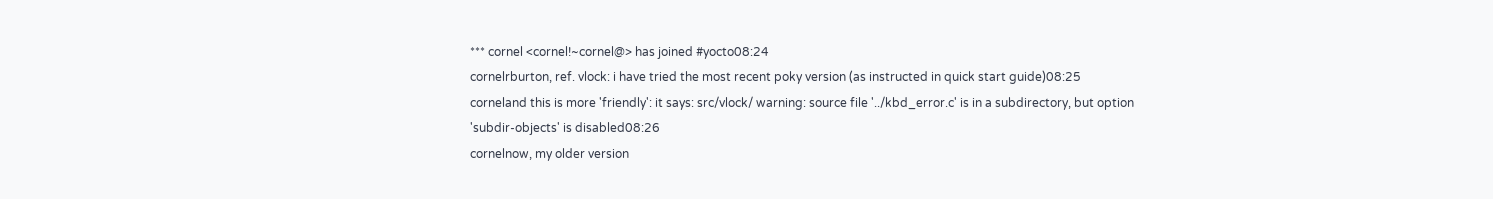*** cornel <cornel!~cornel@> has joined #yocto08:24
cornelrburton, ref. vlock: i have tried the most recent poky version (as instructed in quick start guide)08:25
corneland this is more 'friendly': it says: src/vlock/ warning: source file '../kbd_error.c' is in a subdirectory, but option 'subdir-objects' is disabled08:26
cornelnow, my older version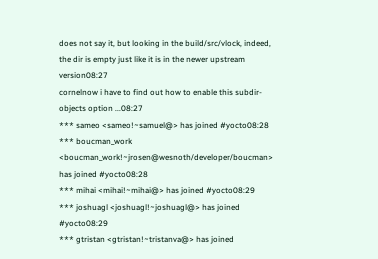does not say it, but looking in the build/src/vlock, indeed, the dir is empty just like it is in the newer upstream version08:27
cornelnow i have to find out how to enable this subdir-objects option ...08:27
*** sameo <sameo!~samuel@> has joined #yocto08:28
*** boucman_work <boucman_work!~jrosen@wesnoth/developer/boucman> has joined #yocto08:28
*** mihai <mihai!~mihai@> has joined #yocto08:29
*** joshuagl <joshuagl!~joshuagl@> has joined #yocto08:29
*** gtristan <gtristan!~tristanva@> has joined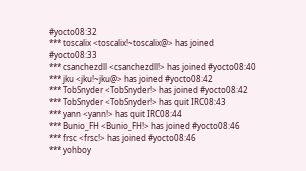#yocto08:32
*** toscalix <toscalix!~toscalix@> has joined #yocto08:33
*** csanchezdll <csanchezdll!> has joined #yocto08:40
*** jku <jku!~jku@> has joined #yocto08:42
*** TobSnyder <TobSnyder!> has joined #yocto08:42
*** TobSnyder <TobSnyder!> has quit IRC08:43
*** yann <yann!> has quit IRC08:44
*** Bunio_FH <Bunio_FH!> has joined #yocto08:46
*** frsc <frsc!> has joined #yocto08:46
*** yohboy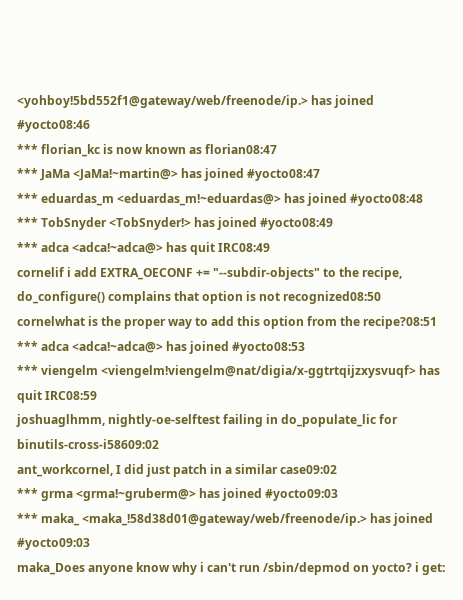<yohboy!5bd552f1@gateway/web/freenode/ip.> has joined #yocto08:46
*** florian_kc is now known as florian08:47
*** JaMa <JaMa!~martin@> has joined #yocto08:47
*** eduardas_m <eduardas_m!~eduardas@> has joined #yocto08:48
*** TobSnyder <TobSnyder!> has joined #yocto08:49
*** adca <adca!~adca@> has quit IRC08:49
cornelif i add EXTRA_OECONF += "--subdir-objects" to the recipe, do_configure() complains that option is not recognized08:50
cornelwhat is the proper way to add this option from the recipe?08:51
*** adca <adca!~adca@> has joined #yocto08:53
*** viengelm <viengelm!viengelm@nat/digia/x-ggtrtqijzxysvuqf> has quit IRC08:59
joshuaglhmm, nightly-oe-selftest failing in do_populate_lic for binutils-cross-i58609:02
ant_workcornel, I did just patch in a similar case09:02
*** grma <grma!~gruberm@> has joined #yocto09:03
*** maka_ <maka_!58d38d01@gateway/web/freenode/ip.> has joined #yocto09:03
maka_Does anyone know why i can't run /sbin/depmod on yocto? i get: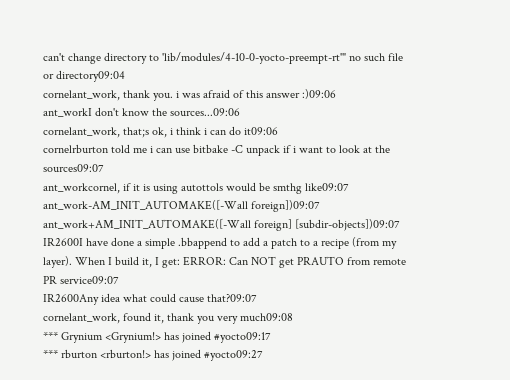can't change directory to 'lib/modules/4-10-0-yocto-preempt-rt'" no such file or directory09:04
cornelant_work, thank you. i was afraid of this answer :)09:06
ant_workI don't know the sources...09:06
cornelant_work, that;s ok, i think i can do it09:06
cornelrburton told me i can use bitbake -C unpack if i want to look at the sources09:07
ant_workcornel, if it is using autottols would be smthg like09:07
ant_work-AM_INIT_AUTOMAKE([-Wall foreign])09:07
ant_work+AM_INIT_AUTOMAKE([-Wall foreign] [subdir-objects])09:07
IR2600I have done a simple .bbappend to add a patch to a recipe (from my layer). When I build it, I get: ERROR: Can NOT get PRAUTO from remote PR service09:07
IR2600Any idea what could cause that?09:07
cornelant_work, found it, thank you very much09:08
*** Grynium <Grynium!> has joined #yocto09:17
*** rburton <rburton!> has joined #yocto09:27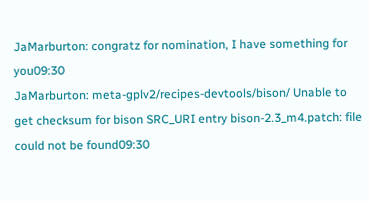JaMarburton: congratz for nomination, I have something for you09:30
JaMarburton: meta-gplv2/recipes-devtools/bison/ Unable to get checksum for bison SRC_URI entry bison-2.3_m4.patch: file could not be found09:30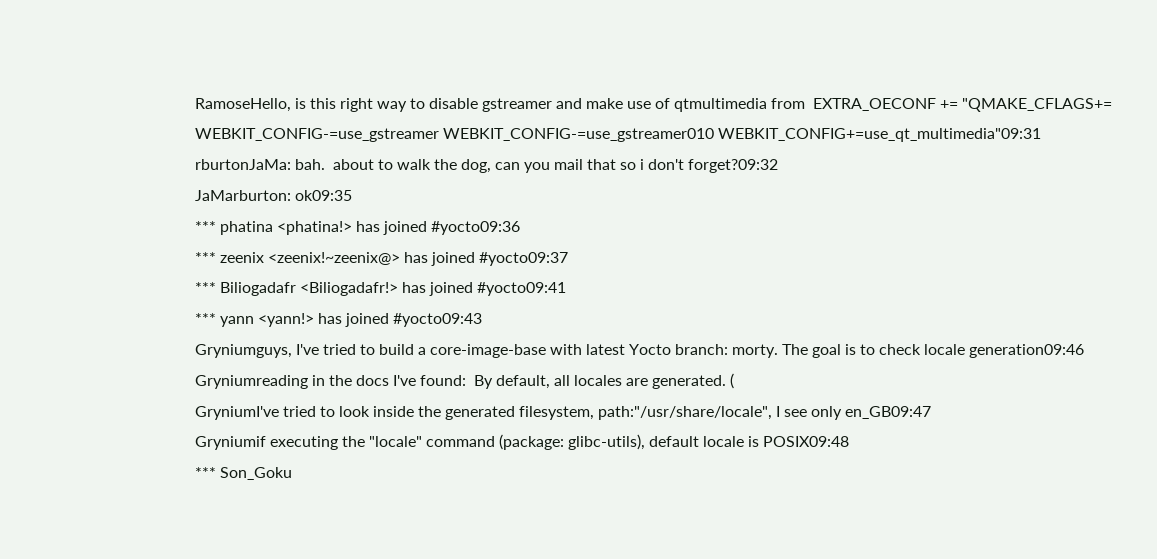RamoseHello, is this right way to disable gstreamer and make use of qtmultimedia from  EXTRA_OECONF += "QMAKE_CFLAGS+= WEBKIT_CONFIG-=use_gstreamer WEBKIT_CONFIG-=use_gstreamer010 WEBKIT_CONFIG+=use_qt_multimedia"09:31
rburtonJaMa: bah.  about to walk the dog, can you mail that so i don't forget?09:32
JaMarburton: ok09:35
*** phatina <phatina!> has joined #yocto09:36
*** zeenix <zeenix!~zeenix@> has joined #yocto09:37
*** Biliogadafr <Biliogadafr!> has joined #yocto09:41
*** yann <yann!> has joined #yocto09:43
Gryniumguys, I've tried to build a core-image-base with latest Yocto branch: morty. The goal is to check locale generation09:46
Gryniumreading in the docs I've found:  By default, all locales are generated. (
GryniumI've tried to look inside the generated filesystem, path:"/usr/share/locale", I see only en_GB09:47
Gryniumif executing the "locale" command (package: glibc-utils), default locale is POSIX09:48
*** Son_Goku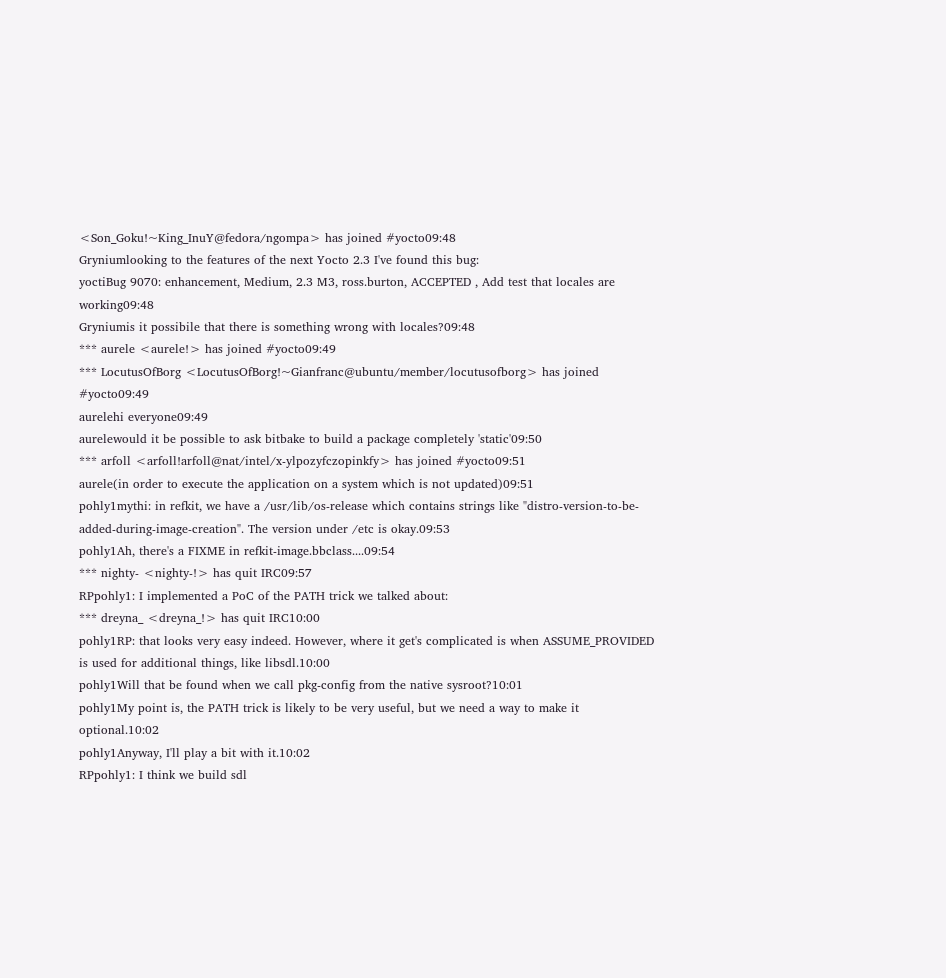<Son_Goku!~King_InuY@fedora/ngompa> has joined #yocto09:48
Gryniumlooking to the features of the next Yocto 2.3 I've found this bug:
yoctiBug 9070: enhancement, Medium, 2.3 M3, ross.burton, ACCEPTED , Add test that locales are working09:48
Gryniumis it possibile that there is something wrong with locales?09:48
*** aurele <aurele!> has joined #yocto09:49
*** LocutusOfBorg <LocutusOfBorg!~Gianfranc@ubuntu/member/locutusofborg> has joined #yocto09:49
aurelehi everyone09:49
aurelewould it be possible to ask bitbake to build a package completely 'static'09:50
*** arfoll <arfoll!arfoll@nat/intel/x-ylpozyfczopinkfy> has joined #yocto09:51
aurele(in order to execute the application on a system which is not updated)09:51
pohly1mythi: in refkit, we have a /usr/lib/os-release which contains strings like "distro-version-to-be-added-during-image-creation". The version under /etc is okay.09:53
pohly1Ah, there's a FIXME in refkit-image.bbclass....09:54
*** nighty- <nighty-!> has quit IRC09:57
RPpohly1: I implemented a PoC of the PATH trick we talked about:
*** dreyna_ <dreyna_!> has quit IRC10:00
pohly1RP: that looks very easy indeed. However, where it get's complicated is when ASSUME_PROVIDED is used for additional things, like libsdl.10:00
pohly1Will that be found when we call pkg-config from the native sysroot?10:01
pohly1My point is, the PATH trick is likely to be very useful, but we need a way to make it optional.10:02
pohly1Anyway, I'll play a bit with it.10:02
RPpohly1: I think we build sdl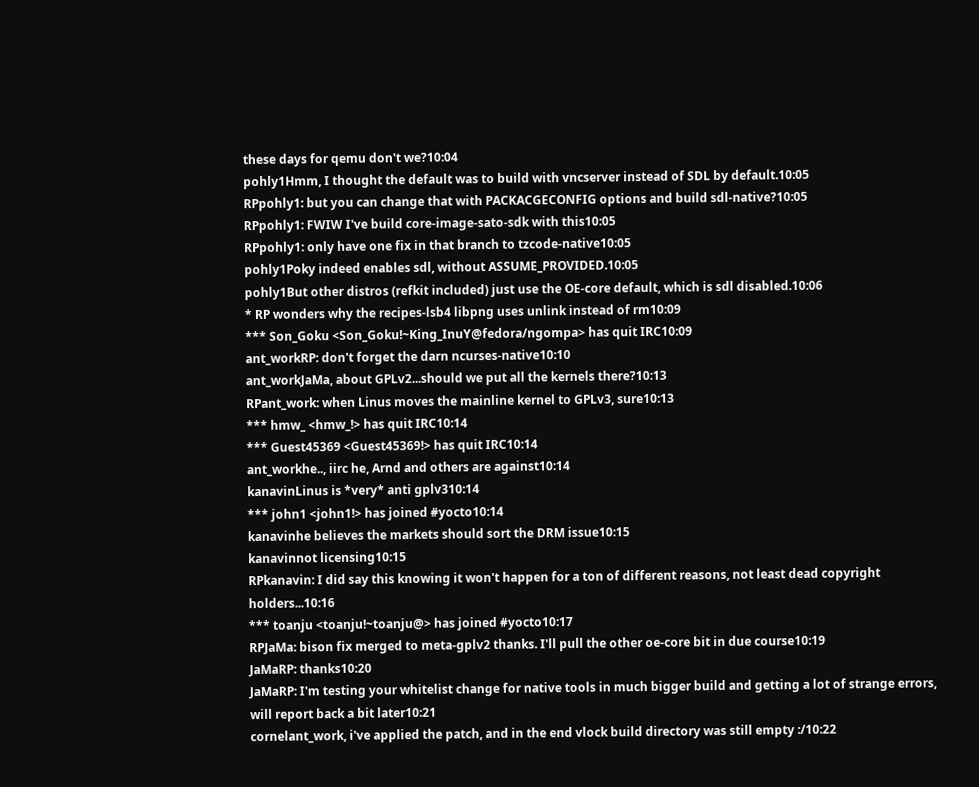these days for qemu don't we?10:04
pohly1Hmm, I thought the default was to build with vncserver instead of SDL by default.10:05
RPpohly1: but you can change that with PACKACGECONFIG options and build sdl-native?10:05
RPpohly1: FWIW I've build core-image-sato-sdk with this10:05
RPpohly1: only have one fix in that branch to tzcode-native10:05
pohly1Poky indeed enables sdl, without ASSUME_PROVIDED.10:05
pohly1But other distros (refkit included) just use the OE-core default, which is sdl disabled.10:06
* RP wonders why the recipes-lsb4 libpng uses unlink instead of rm10:09
*** Son_Goku <Son_Goku!~King_InuY@fedora/ngompa> has quit IRC10:09
ant_workRP: don't forget the darn ncurses-native10:10
ant_workJaMa, about GPLv2...should we put all the kernels there?10:13
RPant_work: when Linus moves the mainline kernel to GPLv3, sure10:13
*** hmw_ <hmw_!> has quit IRC10:14
*** Guest45369 <Guest45369!> has quit IRC10:14
ant_workhe.., iirc he, Arnd and others are against10:14
kanavinLinus is *very* anti gplv310:14
*** john1 <john1!> has joined #yocto10:14
kanavinhe believes the markets should sort the DRM issue10:15
kanavinnot licensing10:15
RPkanavin: I did say this knowing it won't happen for a ton of different reasons, not least dead copyright holders...10:16
*** toanju <toanju!~toanju@> has joined #yocto10:17
RPJaMa: bison fix merged to meta-gplv2 thanks. I'll pull the other oe-core bit in due course10:19
JaMaRP: thanks10:20
JaMaRP: I'm testing your whitelist change for native tools in much bigger build and getting a lot of strange errors, will report back a bit later10:21
cornelant_work, i've applied the patch, and in the end vlock build directory was still empty :/10:22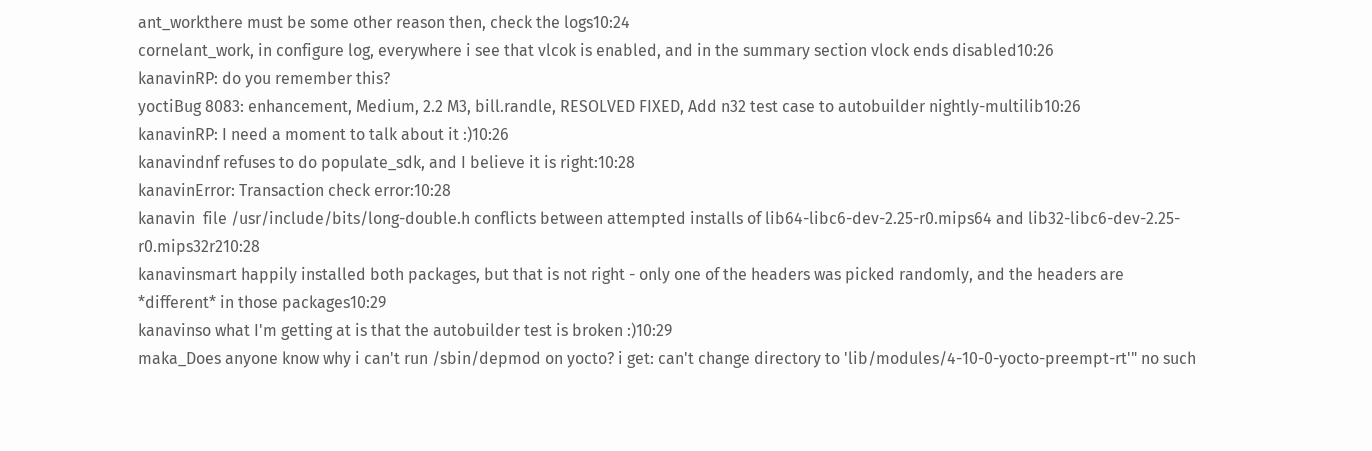ant_workthere must be some other reason then, check the logs10:24
cornelant_work, in configure log, everywhere i see that vlcok is enabled, and in the summary section vlock ends disabled10:26
kanavinRP: do you remember this?
yoctiBug 8083: enhancement, Medium, 2.2 M3, bill.randle, RESOLVED FIXED, Add n32 test case to autobuilder nightly-multilib10:26
kanavinRP: I need a moment to talk about it :)10:26
kanavindnf refuses to do populate_sdk, and I believe it is right:10:28
kanavinError: Transaction check error:10:28
kanavin  file /usr/include/bits/long-double.h conflicts between attempted installs of lib64-libc6-dev-2.25-r0.mips64 and lib32-libc6-dev-2.25-r0.mips32r210:28
kanavinsmart happily installed both packages, but that is not right - only one of the headers was picked randomly, and the headers are *different* in those packages10:29
kanavinso what I'm getting at is that the autobuilder test is broken :)10:29
maka_Does anyone know why i can't run /sbin/depmod on yocto? i get: can't change directory to 'lib/modules/4-10-0-yocto-preempt-rt'" no such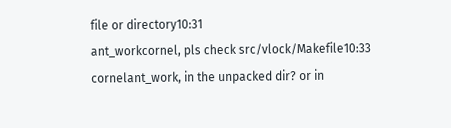file or directory10:31
ant_workcornel, pls check src/vlock/Makefile10:33
cornelant_work, in the unpacked dir? or in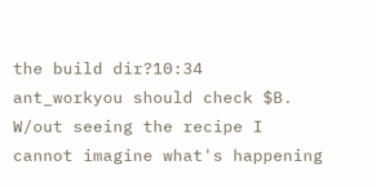the build dir?10:34
ant_workyou should check $B. W/out seeing the recipe I cannot imagine what's happening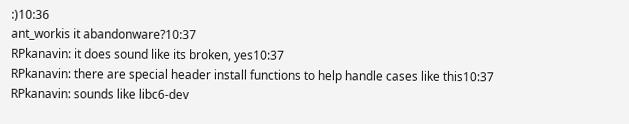:)10:36
ant_workis it abandonware?10:37
RPkanavin: it does sound like its broken, yes10:37
RPkanavin: there are special header install functions to help handle cases like this10:37
RPkanavin: sounds like libc6-dev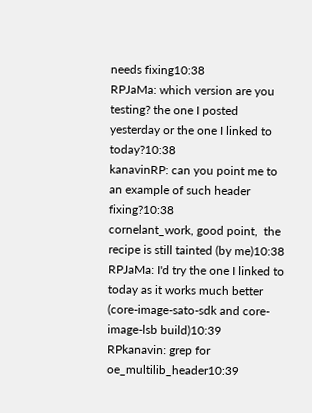needs fixing10:38
RPJaMa: which version are you testing? the one I posted yesterday or the one I linked to today?10:38
kanavinRP: can you point me to an example of such header fixing?10:38
cornelant_work, good point,  the recipe is still tainted (by me)10:38
RPJaMa: I'd try the one I linked to today as it works much better (core-image-sato-sdk and core-image-lsb build)10:39
RPkanavin: grep for oe_multilib_header10:39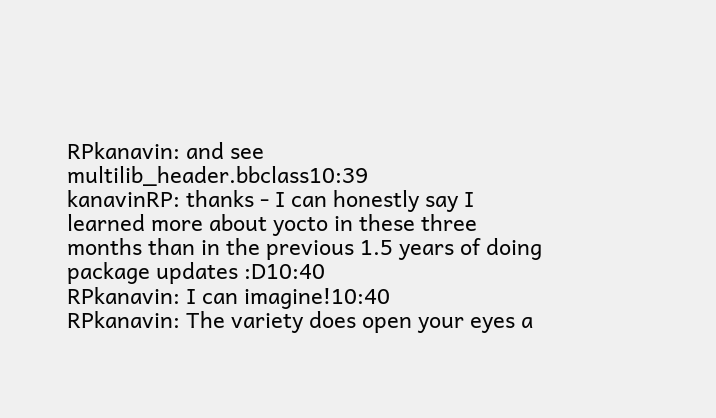RPkanavin: and see multilib_header.bbclass10:39
kanavinRP: thanks - I can honestly say I learned more about yocto in these three months than in the previous 1.5 years of doing package updates :D10:40
RPkanavin: I can imagine!10:40
RPkanavin: The variety does open your eyes a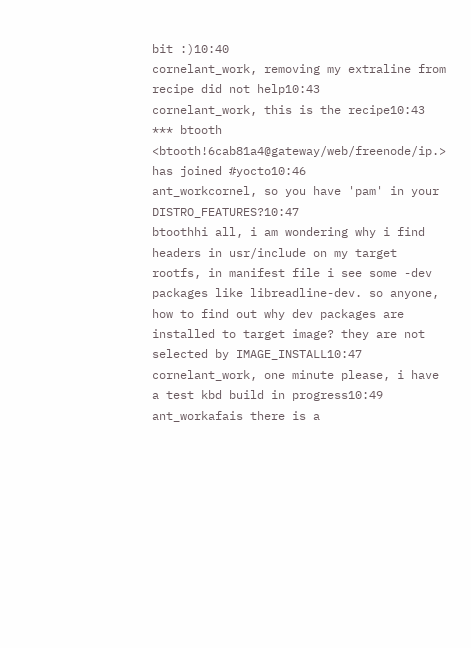bit :)10:40
cornelant_work, removing my extraline from recipe did not help10:43
cornelant_work, this is the recipe10:43
*** btooth <btooth!6cab81a4@gateway/web/freenode/ip.> has joined #yocto10:46
ant_workcornel, so you have 'pam' in your DISTRO_FEATURES?10:47
btoothhi all, i am wondering why i find headers in usr/include on my target rootfs, in manifest file i see some -dev packages like libreadline-dev. so anyone, how to find out why dev packages are installed to target image? they are not selected by IMAGE_INSTALL10:47
cornelant_work, one minute please, i have a test kbd build in progress10:49
ant_workafais there is a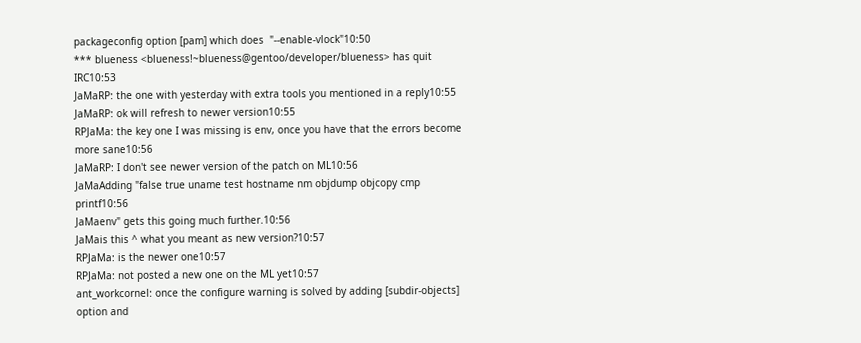packageconfig option [pam] which does  "--enable-vlock"10:50
*** blueness <blueness!~blueness@gentoo/developer/blueness> has quit IRC10:53
JaMaRP: the one with yesterday with extra tools you mentioned in a reply10:55
JaMaRP: ok will refresh to newer version10:55
RPJaMa: the key one I was missing is env, once you have that the errors become more sane10:56
JaMaRP: I don't see newer version of the patch on ML10:56
JaMaAdding "false true uname test hostname nm objdump objcopy cmp printf10:56
JaMaenv" gets this going much further.10:56
JaMais this ^ what you meant as new version?10:57
RPJaMa: is the newer one10:57
RPJaMa: not posted a new one on the ML yet10:57
ant_workcornel: once the configure warning is solved by adding [subdir-objects] option and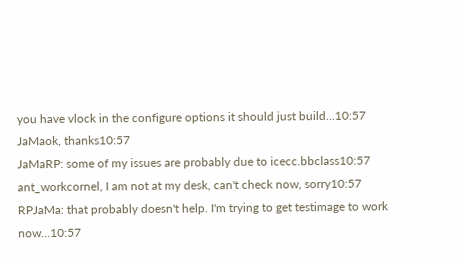you have vlock in the configure options it should just build...10:57
JaMaok, thanks10:57
JaMaRP: some of my issues are probably due to icecc.bbclass10:57
ant_workcornel, I am not at my desk, can't check now, sorry10:57
RPJaMa: that probably doesn't help. I'm trying to get testimage to work now...10:57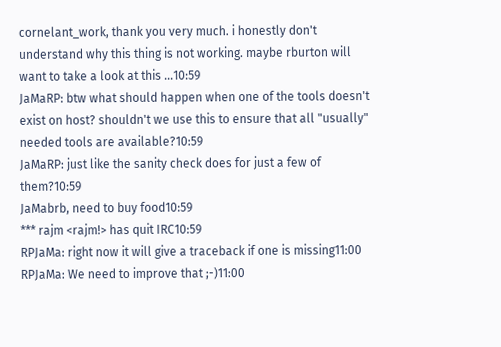cornelant_work, thank you very much. i honestly don't understand why this thing is not working. maybe rburton will want to take a look at this ...10:59
JaMaRP: btw what should happen when one of the tools doesn't exist on host? shouldn't we use this to ensure that all "usually" needed tools are available?10:59
JaMaRP: just like the sanity check does for just a few of them?10:59
JaMabrb, need to buy food10:59
*** rajm <rajm!> has quit IRC10:59
RPJaMa: right now it will give a traceback if one is missing11:00
RPJaMa: We need to improve that ;-)11:00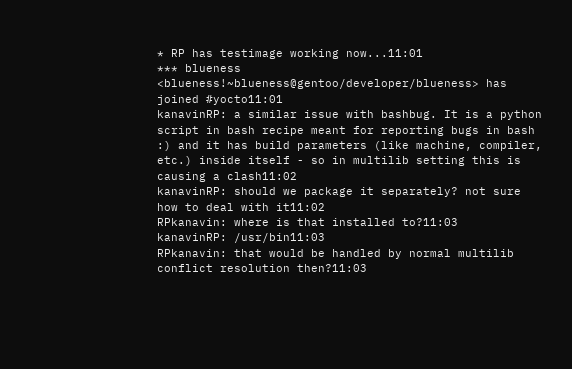* RP has testimage working now...11:01
*** blueness <blueness!~blueness@gentoo/developer/blueness> has joined #yocto11:01
kanavinRP: a similar issue with bashbug. It is a python script in bash recipe meant for reporting bugs in bash :) and it has build parameters (like machine, compiler, etc.) inside itself - so in multilib setting this is causing a clash11:02
kanavinRP: should we package it separately? not sure how to deal with it11:02
RPkanavin: where is that installed to?11:03
kanavinRP: /usr/bin11:03
RPkanavin: that would be handled by normal multilib conflict resolution then?11:03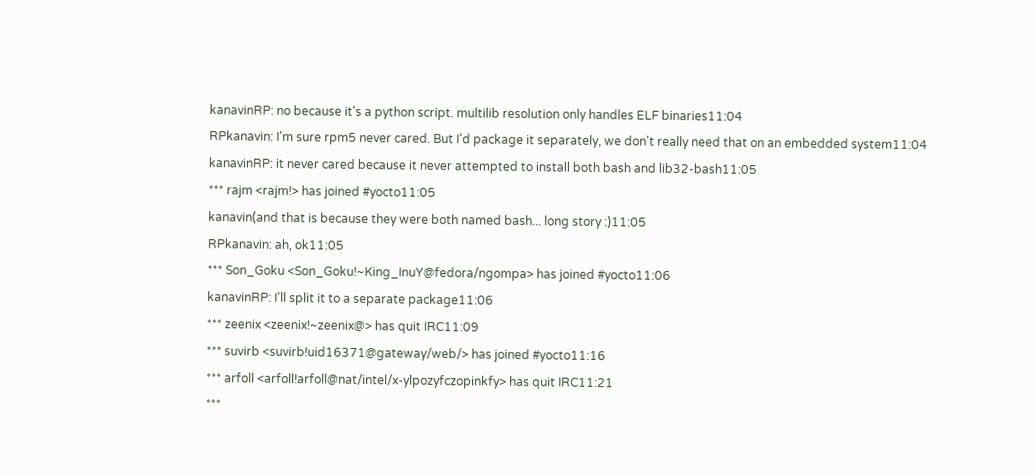kanavinRP: no because it's a python script. multilib resolution only handles ELF binaries11:04
RPkanavin: I'm sure rpm5 never cared. But I'd package it separately, we don't really need that on an embedded system11:04
kanavinRP: it never cared because it never attempted to install both bash and lib32-bash11:05
*** rajm <rajm!> has joined #yocto11:05
kanavin(and that is because they were both named bash... long story :)11:05
RPkanavin: ah, ok11:05
*** Son_Goku <Son_Goku!~King_InuY@fedora/ngompa> has joined #yocto11:06
kanavinRP: I'll split it to a separate package11:06
*** zeenix <zeenix!~zeenix@> has quit IRC11:09
*** suvirb <suvirb!uid16371@gateway/web/> has joined #yocto11:16
*** arfoll <arfoll!arfoll@nat/intel/x-ylpozyfczopinkfy> has quit IRC11:21
***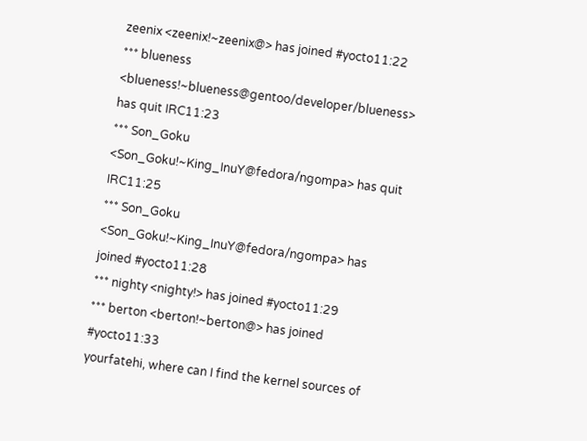zeenix <zeenix!~zeenix@> has joined #yocto11:22
*** blueness <blueness!~blueness@gentoo/developer/blueness> has quit IRC11:23
*** Son_Goku <Son_Goku!~King_InuY@fedora/ngompa> has quit IRC11:25
*** Son_Goku <Son_Goku!~King_InuY@fedora/ngompa> has joined #yocto11:28
*** nighty <nighty!> has joined #yocto11:29
*** berton <berton!~berton@> has joined #yocto11:33
yourfatehi, where can I find the kernel sources of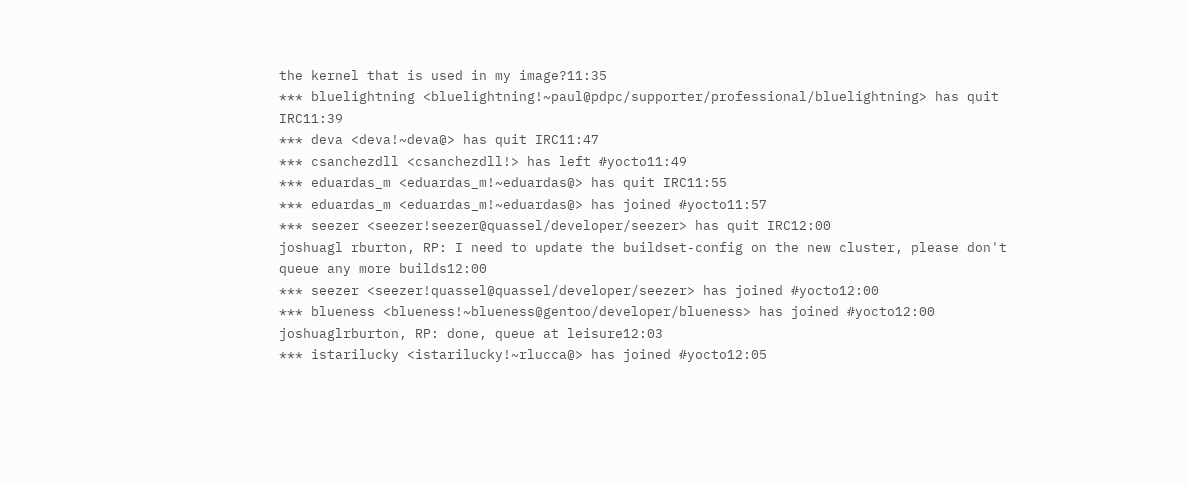the kernel that is used in my image?11:35
*** bluelightning <bluelightning!~paul@pdpc/supporter/professional/bluelightning> has quit IRC11:39
*** deva <deva!~deva@> has quit IRC11:47
*** csanchezdll <csanchezdll!> has left #yocto11:49
*** eduardas_m <eduardas_m!~eduardas@> has quit IRC11:55
*** eduardas_m <eduardas_m!~eduardas@> has joined #yocto11:57
*** seezer <seezer!seezer@quassel/developer/seezer> has quit IRC12:00
joshuagl rburton, RP: I need to update the buildset-config on the new cluster, please don't queue any more builds12:00
*** seezer <seezer!quassel@quassel/developer/seezer> has joined #yocto12:00
*** blueness <blueness!~blueness@gentoo/developer/blueness> has joined #yocto12:00
joshuaglrburton, RP: done, queue at leisure12:03
*** istarilucky <istarilucky!~rlucca@> has joined #yocto12:05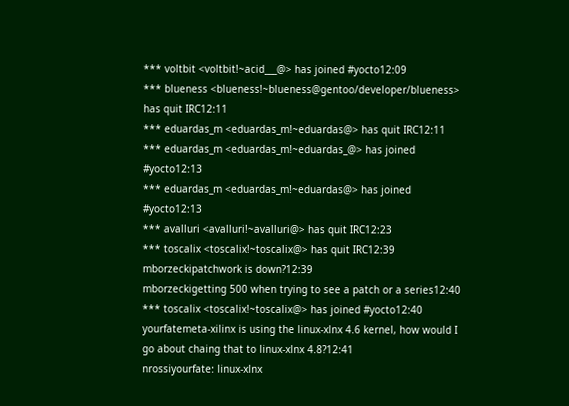*** voltbit <voltbit!~acid___@> has joined #yocto12:09
*** blueness <blueness!~blueness@gentoo/developer/blueness> has quit IRC12:11
*** eduardas_m <eduardas_m!~eduardas@> has quit IRC12:11
*** eduardas_m <eduardas_m!~eduardas_@> has joined #yocto12:13
*** eduardas_m <eduardas_m!~eduardas@> has joined #yocto12:13
*** avalluri <avalluri!~avalluri@> has quit IRC12:23
*** toscalix <toscalix!~toscalix@> has quit IRC12:39
mborzeckipatchwork is down?12:39
mborzeckigetting 500 when trying to see a patch or a series12:40
*** toscalix <toscalix!~toscalix@> has joined #yocto12:40
yourfatemeta-xilinx is using the linux-xlnx 4.6 kernel, how would I go about chaing that to linux-xlnx 4.8?12:41
nrossiyourfate: linux-xlnx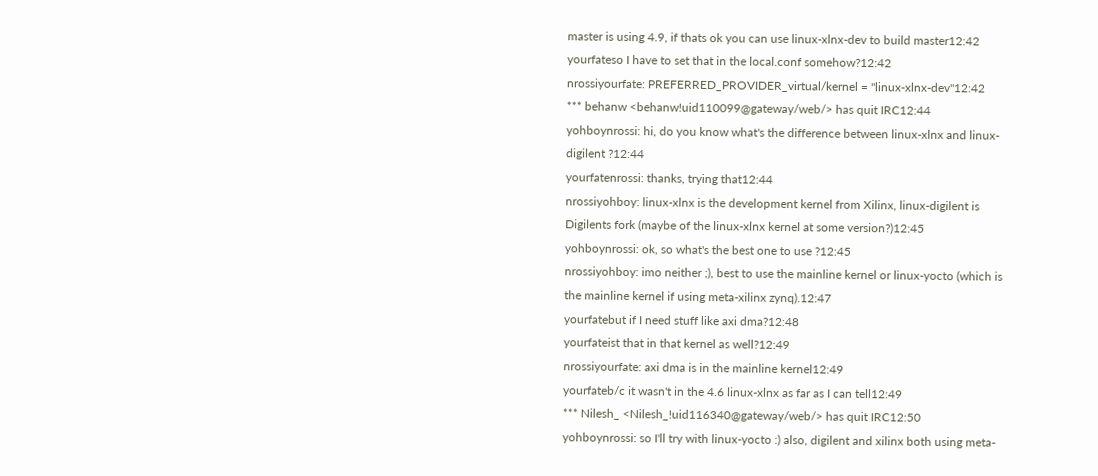master is using 4.9, if thats ok you can use linux-xlnx-dev to build master12:42
yourfateso I have to set that in the local.conf somehow?12:42
nrossiyourfate: PREFERRED_PROVIDER_virtual/kernel = "linux-xlnx-dev"12:42
*** behanw <behanw!uid110099@gateway/web/> has quit IRC12:44
yohboynrossi: hi, do you know what's the difference between linux-xlnx and linux-digilent ?12:44
yourfatenrossi: thanks, trying that12:44
nrossiyohboy: linux-xlnx is the development kernel from Xilinx, linux-digilent is Digilents fork (maybe of the linux-xlnx kernel at some version?)12:45
yohboynrossi: ok, so what's the best one to use ?12:45
nrossiyohboy: imo neither ;), best to use the mainline kernel or linux-yocto (which is the mainline kernel if using meta-xilinx zynq).12:47
yourfatebut if I need stuff like axi dma?12:48
yourfateist that in that kernel as well?12:49
nrossiyourfate: axi dma is in the mainline kernel12:49
yourfateb/c it wasn't in the 4.6 linux-xlnx as far as I can tell12:49
*** Nilesh_ <Nilesh_!uid116340@gateway/web/> has quit IRC12:50
yohboynrossi: so I'll try with linux-yocto :) also, digilent and xilinx both using meta-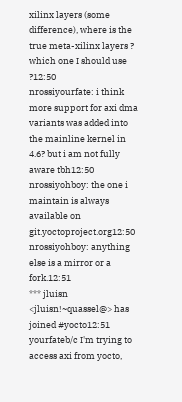xilinx layers (some difference), where is the true meta-xilinx layers ? which one I should use ?12:50
nrossiyourfate: i think more support for axi dma variants was added into the mainline kernel in 4.6? but i am not fully aware tbh12:50
nrossiyohboy: the one i maintain is always available on git.yoctoproject.org12:50
nrossiyohboy: anything else is a mirror or a fork.12:51
*** jluisn <jluisn!~quassel@> has joined #yocto12:51
yourfateb/c I'm trying to access axi from yocto,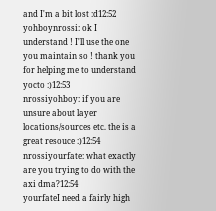and I'm a bit lost :d12:52
yohboynrossi: ok I understand ! I'll use the one you maintain so ! thank you for helping me to understand yocto :)12:53
nrossiyohboy: if you are unsure about layer locations/sources etc. the is a great resouce :)12:54
nrossiyourfate: what exactly are you trying to do with the axi dma?12:54
yourfateI need a fairly high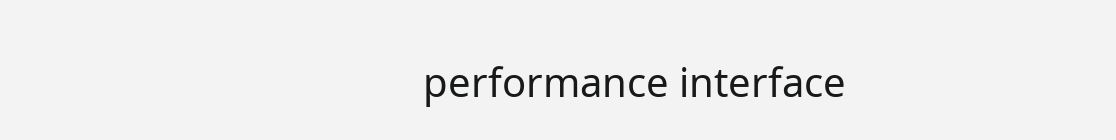performance interface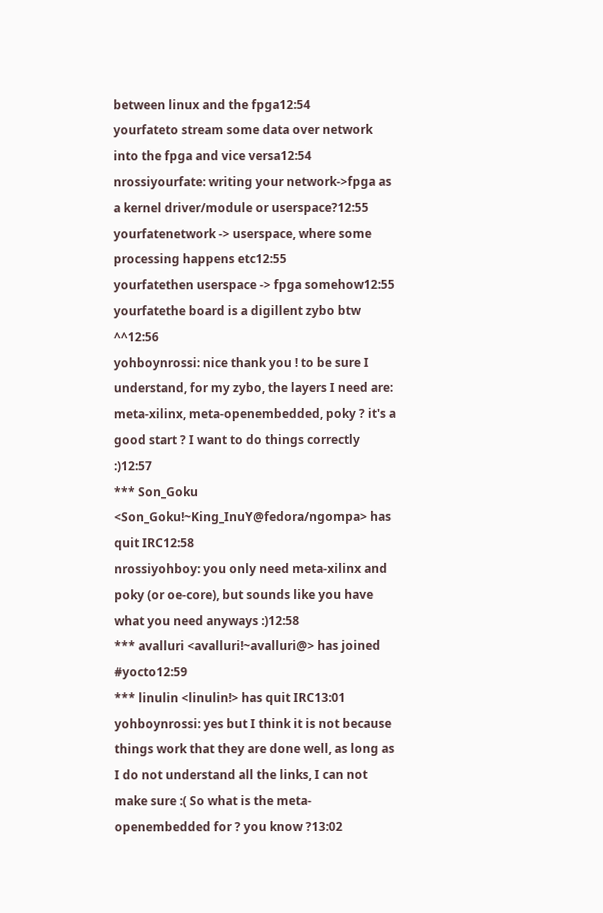between linux and the fpga12:54
yourfateto stream some data over network into the fpga and vice versa12:54
nrossiyourfate: writing your network->fpga as a kernel driver/module or userspace?12:55
yourfatenetwork -> userspace, where some processing happens etc12:55
yourfatethen userspace -> fpga somehow12:55
yourfatethe board is a digillent zybo btw ^^12:56
yohboynrossi: nice thank you ! to be sure I understand, for my zybo, the layers I need are: meta-xilinx, meta-openembedded, poky ? it's a good start ? I want to do things correctly :)12:57
*** Son_Goku <Son_Goku!~King_InuY@fedora/ngompa> has quit IRC12:58
nrossiyohboy: you only need meta-xilinx and poky (or oe-core), but sounds like you have what you need anyways :)12:58
*** avalluri <avalluri!~avalluri@> has joined #yocto12:59
*** linulin <linulin!> has quit IRC13:01
yohboynrossi: yes but I think it is not because things work that they are done well, as long as I do not understand all the links, I can not make sure :( So what is the meta-openembedded for ? you know ?13:02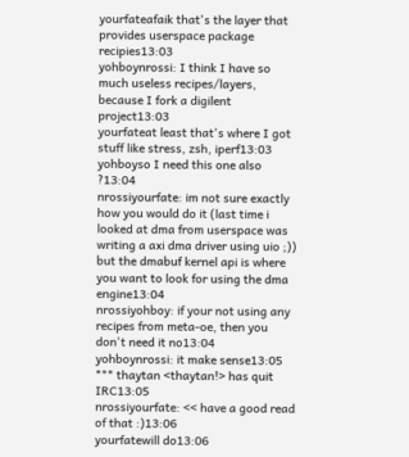yourfateafaik that's the layer that provides userspace package recipies13:03
yohboynrossi: I think I have so much useless recipes/layers, because I fork a digilent project13:03
yourfateat least that's where I got stuff like stress, zsh, iperf13:03
yohboyso I need this one also ?13:04
nrossiyourfate: im not sure exactly how you would do it (last time i looked at dma from userspace was writing a axi dma driver using uio ;)) but the dmabuf kernel api is where you want to look for using the dma engine13:04
nrossiyohboy: if your not using any recipes from meta-oe, then you don't need it no13:04
yohboynrossi: it make sense13:05
*** thaytan <thaytan!> has quit IRC13:05
nrossiyourfate: << have a good read of that :)13:06
yourfatewill do13:06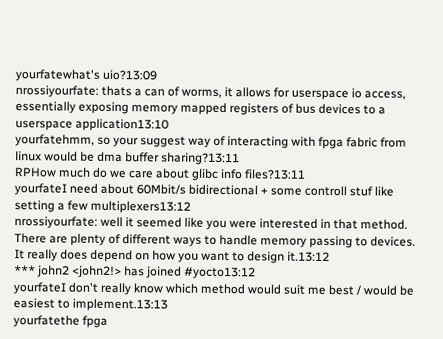yourfatewhat's uio?13:09
nrossiyourfate: thats a can of worms, it allows for userspace io access, essentially exposing memory mapped registers of bus devices to a userspace application13:10
yourfatehmm, so your suggest way of interacting with fpga fabric from linux would be dma buffer sharing?13:11
RPHow much do we care about glibc info files?13:11
yourfateI need about 60Mbit/s bidirectional + some controll stuf like setting a few multiplexers13:12
nrossiyourfate: well it seemed like you were interested in that method. There are plenty of different ways to handle memory passing to devices. It really does depend on how you want to design it.13:12
*** john2 <john2!> has joined #yocto13:12
yourfateI don't really know which method would suit me best / would be easiest to implement.13:13
yourfatethe fpga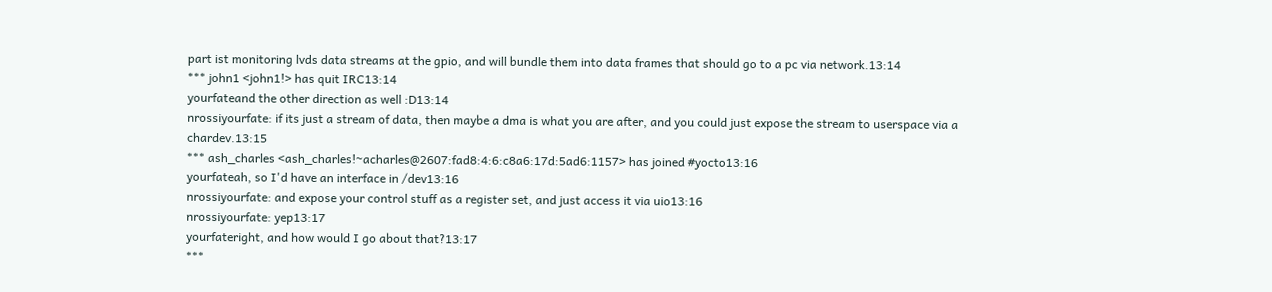part ist monitoring lvds data streams at the gpio, and will bundle them into data frames that should go to a pc via network.13:14
*** john1 <john1!> has quit IRC13:14
yourfateand the other direction as well :D13:14
nrossiyourfate: if its just a stream of data, then maybe a dma is what you are after, and you could just expose the stream to userspace via a chardev.13:15
*** ash_charles <ash_charles!~acharles@2607:fad8:4:6:c8a6:17d:5ad6:1157> has joined #yocto13:16
yourfateah, so I'd have an interface in /dev13:16
nrossiyourfate: and expose your control stuff as a register set, and just access it via uio13:16
nrossiyourfate: yep13:17
yourfateright, and how would I go about that?13:17
***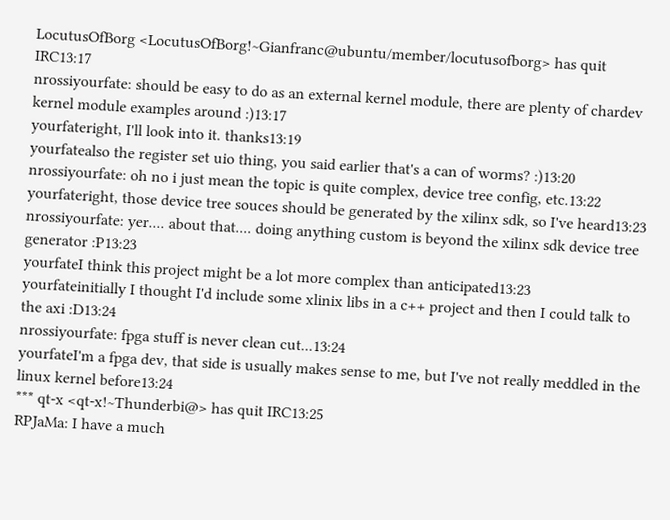LocutusOfBorg <LocutusOfBorg!~Gianfranc@ubuntu/member/locutusofborg> has quit IRC13:17
nrossiyourfate: should be easy to do as an external kernel module, there are plenty of chardev kernel module examples around :)13:17
yourfateright, I'll look into it. thanks13:19
yourfatealso the register set uio thing, you said earlier that's a can of worms? :)13:20
nrossiyourfate: oh no i just mean the topic is quite complex, device tree config, etc.13:22
yourfateright, those device tree souces should be generated by the xilinx sdk, so I've heard13:23
nrossiyourfate: yer.... about that.... doing anything custom is beyond the xilinx sdk device tree generator :P13:23
yourfateI think this project might be a lot more complex than anticipated13:23
yourfateinitially I thought I'd include some xlinix libs in a c++ project and then I could talk to the axi :D13:24
nrossiyourfate: fpga stuff is never clean cut...13:24
yourfateI'm a fpga dev, that side is usually makes sense to me, but I've not really meddled in the linux kernel before13:24
*** qt-x <qt-x!~Thunderbi@> has quit IRC13:25
RPJaMa: I have a much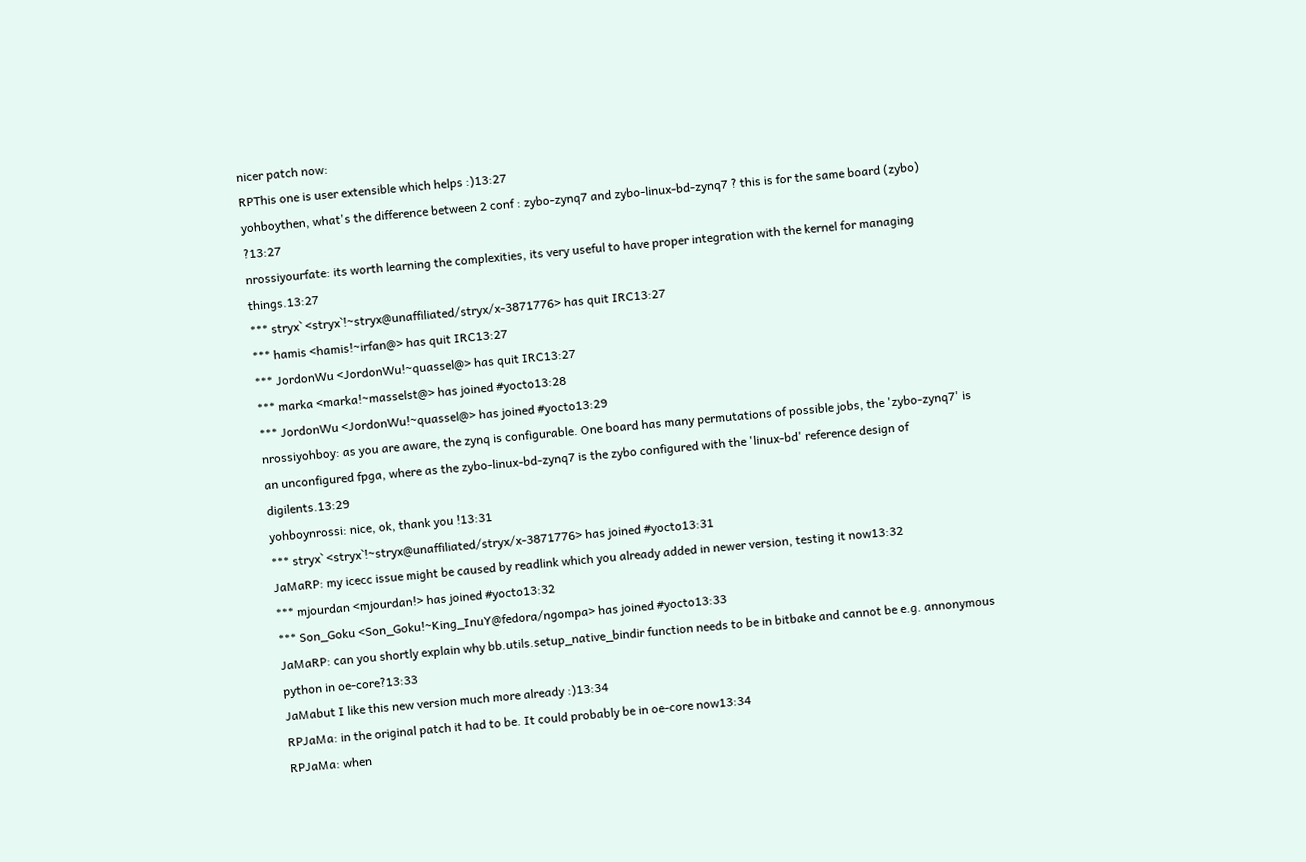nicer patch now:
RPThis one is user extensible which helps :)13:27
yohboythen, what's the difference between 2 conf : zybo-zynq7 and zybo-linux-bd-zynq7 ? this is for the same board (zybo) ?13:27
nrossiyourfate: its worth learning the complexities, its very useful to have proper integration with the kernel for managing things.13:27
*** stryx` <stryx`!~stryx@unaffiliated/stryx/x-3871776> has quit IRC13:27
*** hamis <hamis!~irfan@> has quit IRC13:27
*** JordonWu <JordonWu!~quassel@> has quit IRC13:27
*** marka <marka!~masselst@> has joined #yocto13:28
*** JordonWu <JordonWu!~quassel@> has joined #yocto13:29
nrossiyohboy: as you are aware, the zynq is configurable. One board has many permutations of possible jobs, the 'zybo-zynq7' is an unconfigured fpga, where as the zybo-linux-bd-zynq7 is the zybo configured with the 'linux-bd' reference design of digilents.13:29
yohboynrossi: nice, ok, thank you !13:31
*** stryx` <stryx`!~stryx@unaffiliated/stryx/x-3871776> has joined #yocto13:31
JaMaRP: my icecc issue might be caused by readlink which you already added in newer version, testing it now13:32
*** mjourdan <mjourdan!> has joined #yocto13:32
*** Son_Goku <Son_Goku!~King_InuY@fedora/ngompa> has joined #yocto13:33
JaMaRP: can you shortly explain why bb.utils.setup_native_bindir function needs to be in bitbake and cannot be e.g. annonymous python in oe-core?13:33
JaMabut I like this new version much more already :)13:34
RPJaMa: in the original patch it had to be. It could probably be in oe-core now13:34
RPJaMa: when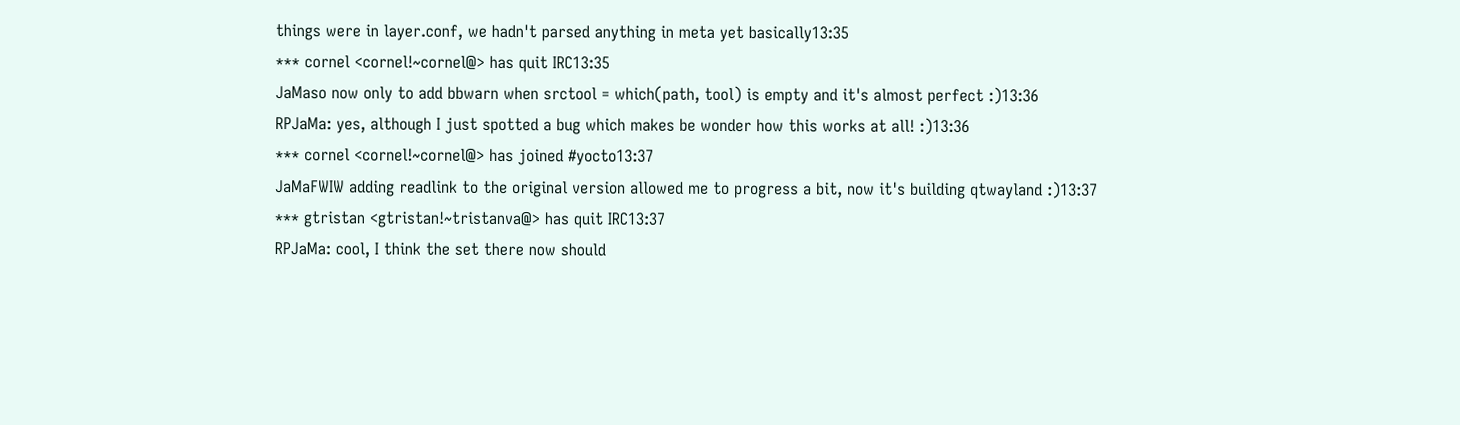things were in layer.conf, we hadn't parsed anything in meta yet basically13:35
*** cornel <cornel!~cornel@> has quit IRC13:35
JaMaso now only to add bbwarn when srctool = which(path, tool) is empty and it's almost perfect :)13:36
RPJaMa: yes, although I just spotted a bug which makes be wonder how this works at all! :)13:36
*** cornel <cornel!~cornel@> has joined #yocto13:37
JaMaFWIW adding readlink to the original version allowed me to progress a bit, now it's building qtwayland :)13:37
*** gtristan <gtristan!~tristanva@> has quit IRC13:37
RPJaMa: cool, I think the set there now should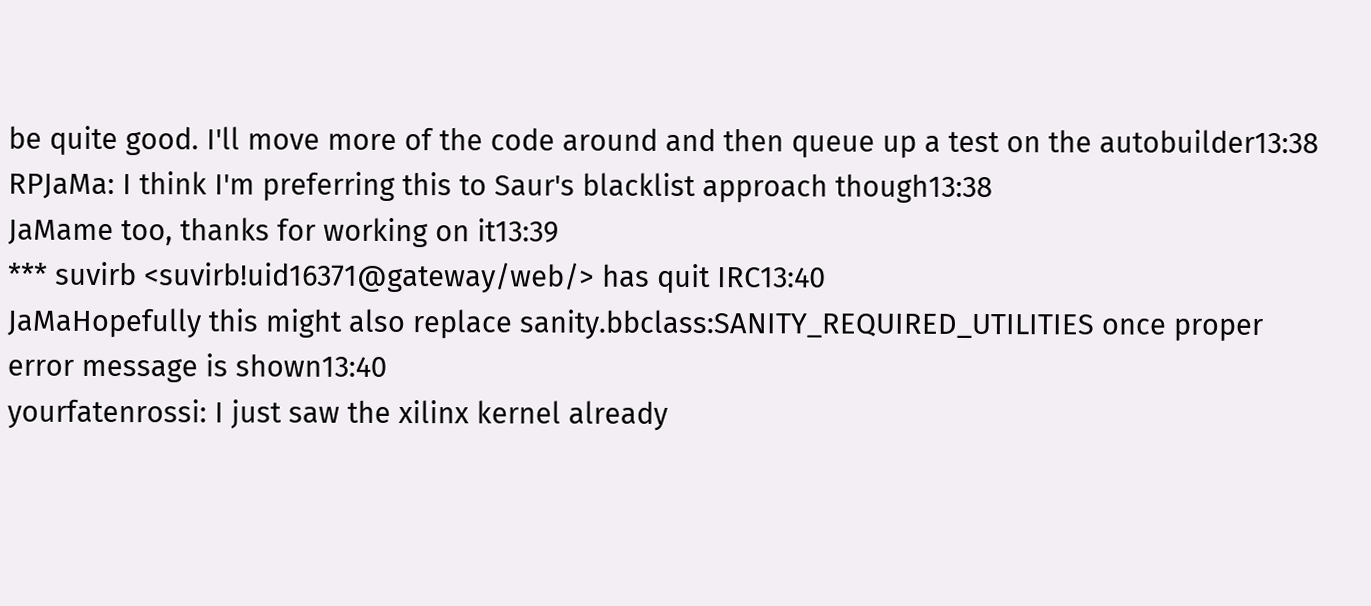be quite good. I'll move more of the code around and then queue up a test on the autobuilder13:38
RPJaMa: I think I'm preferring this to Saur's blacklist approach though13:38
JaMame too, thanks for working on it13:39
*** suvirb <suvirb!uid16371@gateway/web/> has quit IRC13:40
JaMaHopefully this might also replace sanity.bbclass:SANITY_REQUIRED_UTILITIES once proper error message is shown13:40
yourfatenrossi: I just saw the xilinx kernel already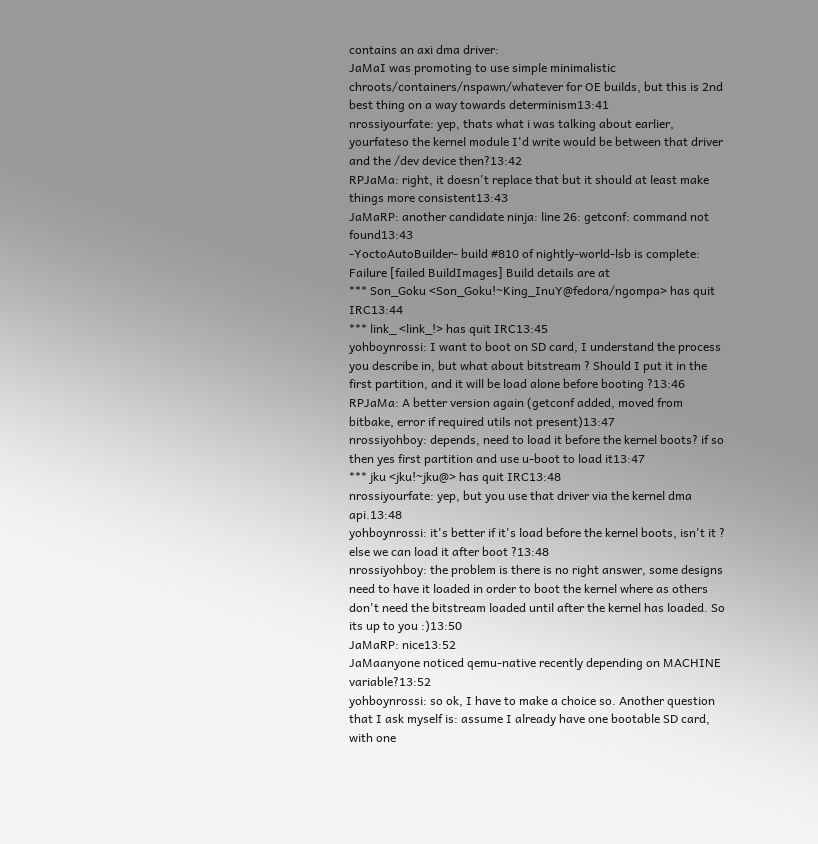contains an axi dma driver:
JaMaI was promoting to use simple minimalistic chroots/containers/nspawn/whatever for OE builds, but this is 2nd best thing on a way towards determinism13:41
nrossiyourfate: yep, thats what i was talking about earlier,
yourfateso the kernel module I'd write would be between that driver and the /dev device then?13:42
RPJaMa: right, it doesn't replace that but it should at least make things more consistent13:43
JaMaRP: another candidate ninja: line 26: getconf: command not found13:43
-YoctoAutoBuilder- build #810 of nightly-world-lsb is complete: Failure [failed BuildImages] Build details are at
*** Son_Goku <Son_Goku!~King_InuY@fedora/ngompa> has quit IRC13:44
*** link_ <link_!> has quit IRC13:45
yohboynrossi: I want to boot on SD card, I understand the process you describe in, but what about bitstream ? Should I put it in the first partition, and it will be load alone before booting ?13:46
RPJaMa: A better version again (getconf added, moved from bitbake, error if required utils not present)13:47
nrossiyohboy: depends, need to load it before the kernel boots? if so then yes first partition and use u-boot to load it13:47
*** jku <jku!~jku@> has quit IRC13:48
nrossiyourfate: yep, but you use that driver via the kernel dma api.13:48
yohboynrossi: it's better if it's load before the kernel boots, isn't it ? else we can load it after boot ?13:48
nrossiyohboy: the problem is there is no right answer, some designs need to have it loaded in order to boot the kernel where as others don't need the bitstream loaded until after the kernel has loaded. So its up to you :)13:50
JaMaRP: nice13:52
JaMaanyone noticed qemu-native recently depending on MACHINE variable?13:52
yohboynrossi: so ok, I have to make a choice so. Another question that I ask myself is: assume I already have one bootable SD card, with one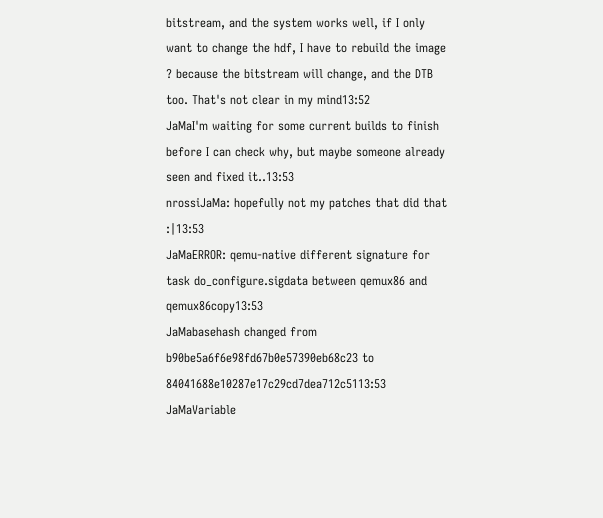bitstream, and the system works well, if I only want to change the hdf, I have to rebuild the image ? because the bitstream will change, and the DTB too. That's not clear in my mind13:52
JaMaI'm waiting for some current builds to finish before I can check why, but maybe someone already seen and fixed it..13:53
nrossiJaMa: hopefully not my patches that did that :|13:53
JaMaERROR: qemu-native different signature for task do_configure.sigdata between qemux86 and qemux86copy13:53
JaMabasehash changed from b90be5a6f6e98fd67b0e57390eb68c23 to 84041688e10287e17c29cd7dea712c5113:53
JaMaVariable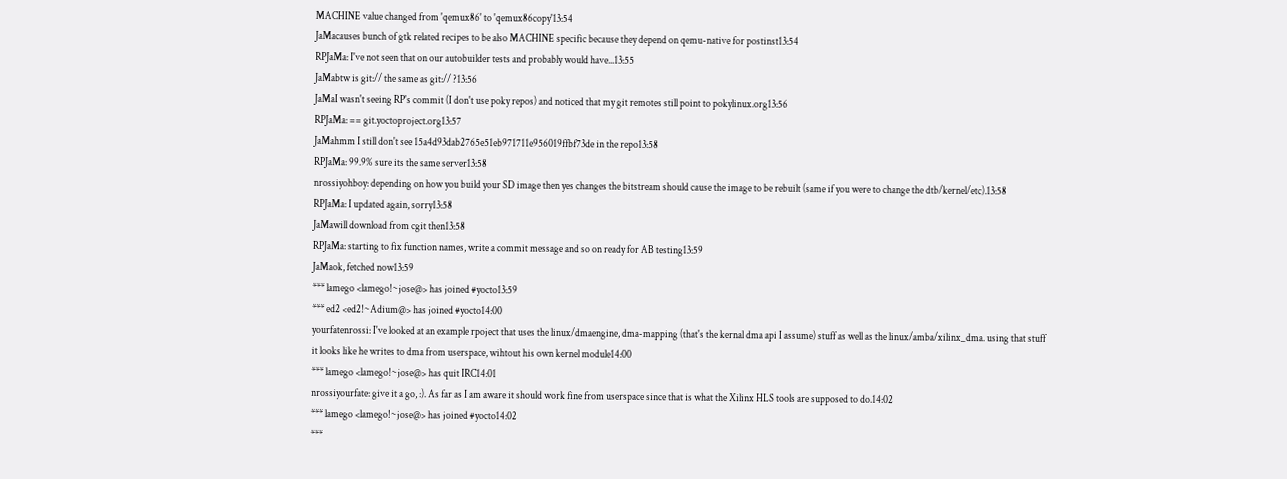MACHINE value changed from 'qemux86' to 'qemux86copy'13:54
JaMacauses bunch of gtk related recipes to be also MACHINE specific because they depend on qemu-native for postinst13:54
RPJaMa: I've not seen that on our autobuilder tests and probably would have...13:55
JaMabtw is git:// the same as git:// ?13:56
JaMaI wasn't seeing RP's commit (I don't use poky repos) and noticed that my git remotes still point to pokylinux.org13:56
RPJaMa: == git.yoctoproject.org13:57
JaMahmm I still don't see 15a4d93dab2765e51eb971711e956019ffbf73de in the repo13:58
RPJaMa: 99.9% sure its the same server13:58
nrossiyohboy: depending on how you build your SD image then yes changes the bitstream should cause the image to be rebuilt (same if you were to change the dtb/kernel/etc).13:58
RPJaMa: I updated again, sorry13:58
JaMawill download from cgit then13:58
RPJaMa: starting to fix function names, write a commit message and so on ready for AB testing13:59
JaMaok, fetched now13:59
*** lamego <lamego!~jose@> has joined #yocto13:59
*** ed2 <ed2!~Adium@> has joined #yocto14:00
yourfatenrossi: I've looked at an example rpoject that uses the linux/dmaengine, dma-mapping (that's the kernal dma api I assume) stuff as well as the linux/amba/xilinx_dma. using that stuff it looks like he writes to dma from userspace, wihtout his own kernel module14:00
*** lamego <lamego!~jose@> has quit IRC14:01
nrossiyourfate: give it a go, :). As far as I am aware it should work fine from userspace since that is what the Xilinx HLS tools are supposed to do.14:02
*** lamego <lamego!~jose@> has joined #yocto14:02
***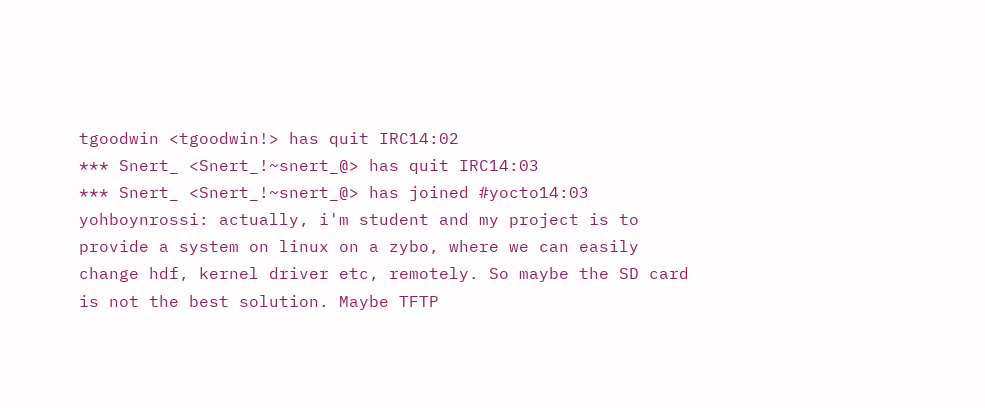tgoodwin <tgoodwin!> has quit IRC14:02
*** Snert_ <Snert_!~snert_@> has quit IRC14:03
*** Snert_ <Snert_!~snert_@> has joined #yocto14:03
yohboynrossi: actually, i'm student and my project is to provide a system on linux on a zybo, where we can easily change hdf, kernel driver etc, remotely. So maybe the SD card is not the best solution. Maybe TFTP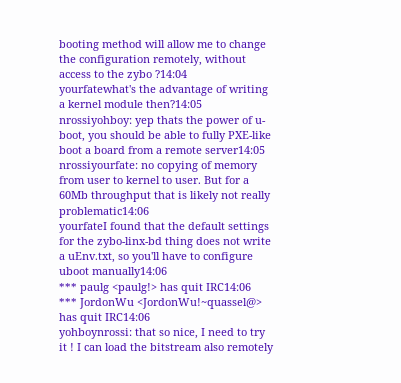booting method will allow me to change the configuration remotely, without access to the zybo ?14:04
yourfatewhat's the advantage of writing a kernel module then?14:05
nrossiyohboy: yep thats the power of u-boot, you should be able to fully PXE-like boot a board from a remote server14:05
nrossiyourfate: no copying of memory from user to kernel to user. But for a 60Mb throughput that is likely not really problematic14:06
yourfateI found that the default settings for the zybo-linx-bd thing does not write a uEnv.txt, so you'll have to configure uboot manually14:06
*** paulg <paulg!> has quit IRC14:06
*** JordonWu <JordonWu!~quassel@> has quit IRC14:06
yohboynrossi: that so nice, I need to try it ! I can load the bitstream also remotely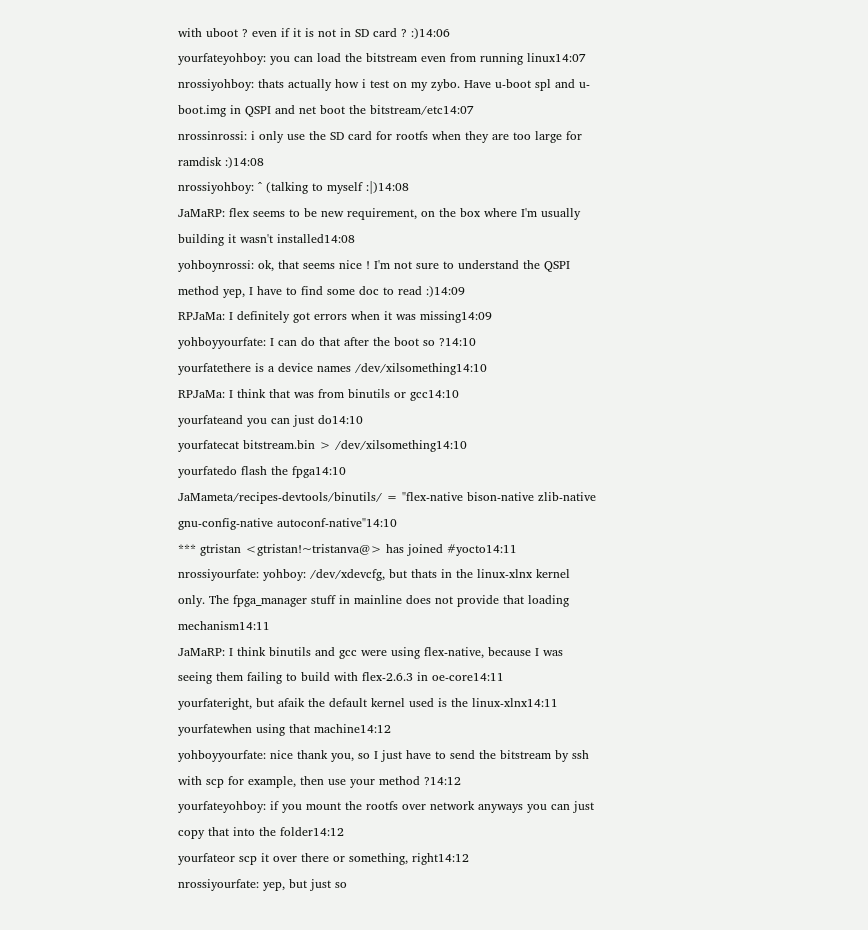with uboot ? even if it is not in SD card ? :)14:06
yourfateyohboy: you can load the bitstream even from running linux14:07
nrossiyohboy: thats actually how i test on my zybo. Have u-boot spl and u-boot.img in QSPI and net boot the bitstream/etc14:07
nrossinrossi: i only use the SD card for rootfs when they are too large for ramdisk :)14:08
nrossiyohboy: ^ (talking to myself :|)14:08
JaMaRP: flex seems to be new requirement, on the box where I'm usually building it wasn't installed14:08
yohboynrossi: ok, that seems nice ! I'm not sure to understand the QSPI method yep, I have to find some doc to read :)14:09
RPJaMa: I definitely got errors when it was missing14:09
yohboyyourfate: I can do that after the boot so ?14:10
yourfatethere is a device names /dev/xilsomething14:10
RPJaMa: I think that was from binutils or gcc14:10
yourfateand you can just do14:10
yourfatecat bitstream.bin > /dev/xilsomething14:10
yourfatedo flash the fpga14:10
JaMameta/recipes-devtools/binutils/ = "flex-native bison-native zlib-native gnu-config-native autoconf-native"14:10
*** gtristan <gtristan!~tristanva@> has joined #yocto14:11
nrossiyourfate: yohboy: /dev/xdevcfg, but thats in the linux-xlnx kernel only. The fpga_manager stuff in mainline does not provide that loading mechanism14:11
JaMaRP: I think binutils and gcc were using flex-native, because I was seeing them failing to build with flex-2.6.3 in oe-core14:11
yourfateright, but afaik the default kernel used is the linux-xlnx14:11
yourfatewhen using that machine14:12
yohboyyourfate: nice thank you, so I just have to send the bitstream by ssh with scp for example, then use your method ?14:12
yourfateyohboy: if you mount the rootfs over network anyways you can just copy that into the folder14:12
yourfateor scp it over there or something, right14:12
nrossiyourfate: yep, but just so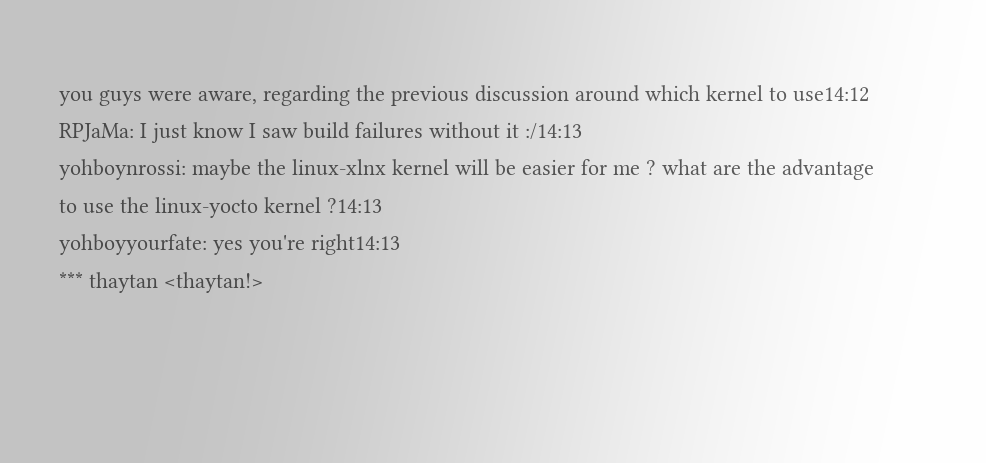you guys were aware, regarding the previous discussion around which kernel to use14:12
RPJaMa: I just know I saw build failures without it :/14:13
yohboynrossi: maybe the linux-xlnx kernel will be easier for me ? what are the advantage to use the linux-yocto kernel ?14:13
yohboyyourfate: yes you're right14:13
*** thaytan <thaytan!>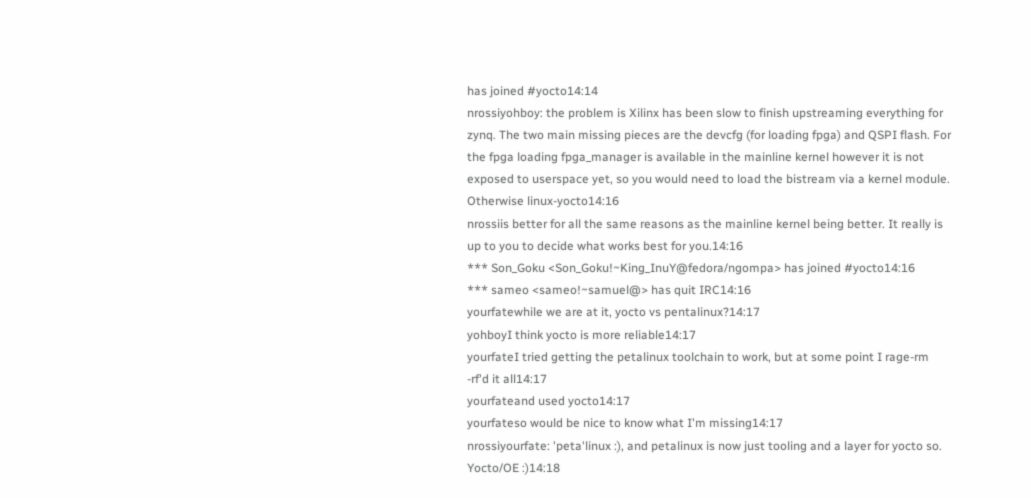has joined #yocto14:14
nrossiyohboy: the problem is Xilinx has been slow to finish upstreaming everything for zynq. The two main missing pieces are the devcfg (for loading fpga) and QSPI flash. For the fpga loading fpga_manager is available in the mainline kernel however it is not exposed to userspace yet, so you would need to load the bistream via a kernel module. Otherwise linux-yocto14:16
nrossiis better for all the same reasons as the mainline kernel being better. It really is up to you to decide what works best for you.14:16
*** Son_Goku <Son_Goku!~King_InuY@fedora/ngompa> has joined #yocto14:16
*** sameo <sameo!~samuel@> has quit IRC14:16
yourfatewhile we are at it, yocto vs pentalinux?14:17
yohboyI think yocto is more reliable14:17
yourfateI tried getting the petalinux toolchain to work, but at some point I rage-rm -rf'd it all14:17
yourfateand used yocto14:17
yourfateso would be nice to know what I'm missing14:17
nrossiyourfate: 'peta'linux :), and petalinux is now just tooling and a layer for yocto so. Yocto/OE :)14:18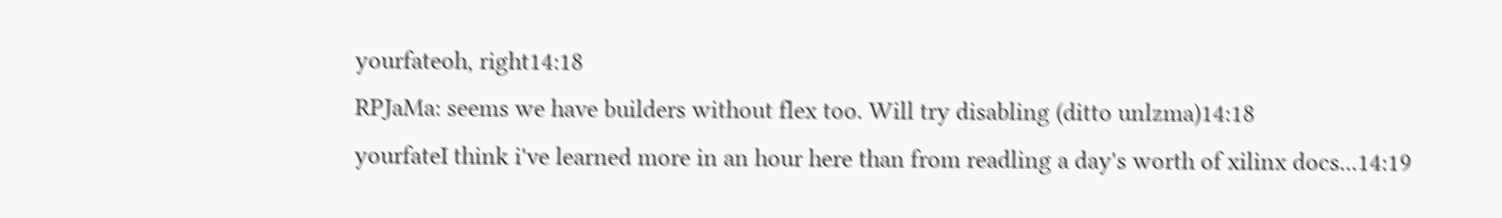yourfateoh, right14:18
RPJaMa: seems we have builders without flex too. Will try disabling (ditto unlzma)14:18
yourfateI think i've learned more in an hour here than from readling a day's worth of xilinx docs...14:19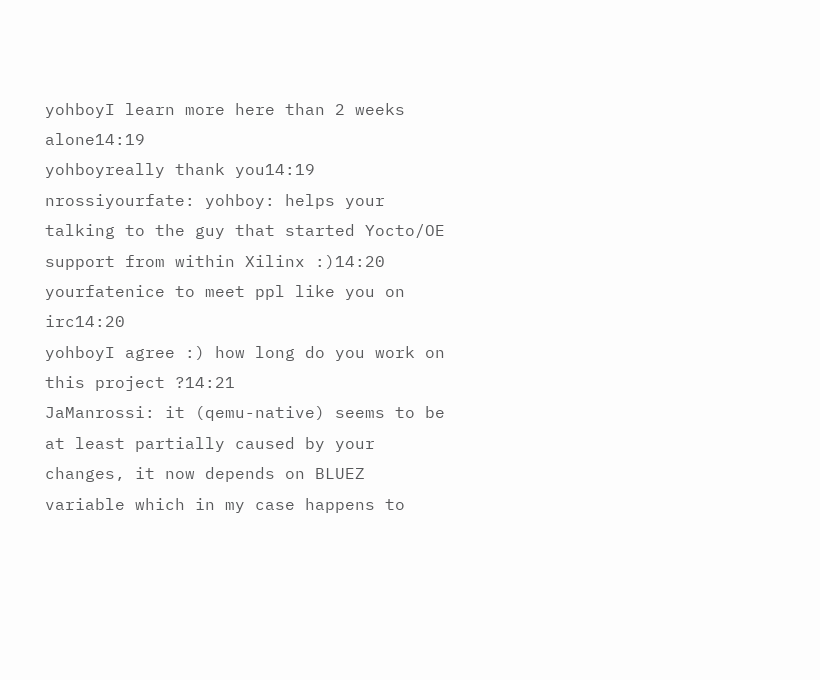yohboyI learn more here than 2 weeks alone14:19
yohboyreally thank you14:19
nrossiyourfate: yohboy: helps your talking to the guy that started Yocto/OE support from within Xilinx :)14:20
yourfatenice to meet ppl like you on irc14:20
yohboyI agree :) how long do you work on this project ?14:21
JaManrossi: it (qemu-native) seems to be at least partially caused by your changes, it now depends on BLUEZ variable which in my case happens to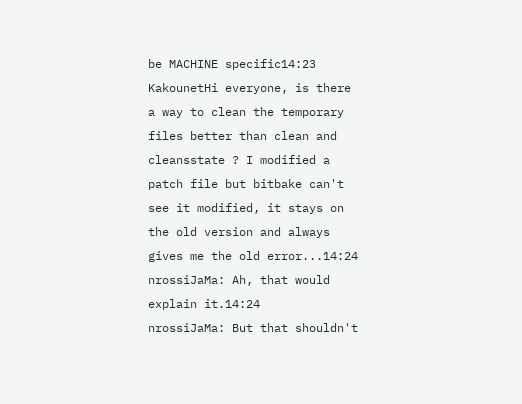be MACHINE specific14:23
KakounetHi everyone, is there a way to clean the temporary files better than clean and cleansstate ? I modified a patch file but bitbake can't see it modified, it stays on the old version and always gives me the old error...14:24
nrossiJaMa: Ah, that would explain it.14:24
nrossiJaMa: But that shouldn't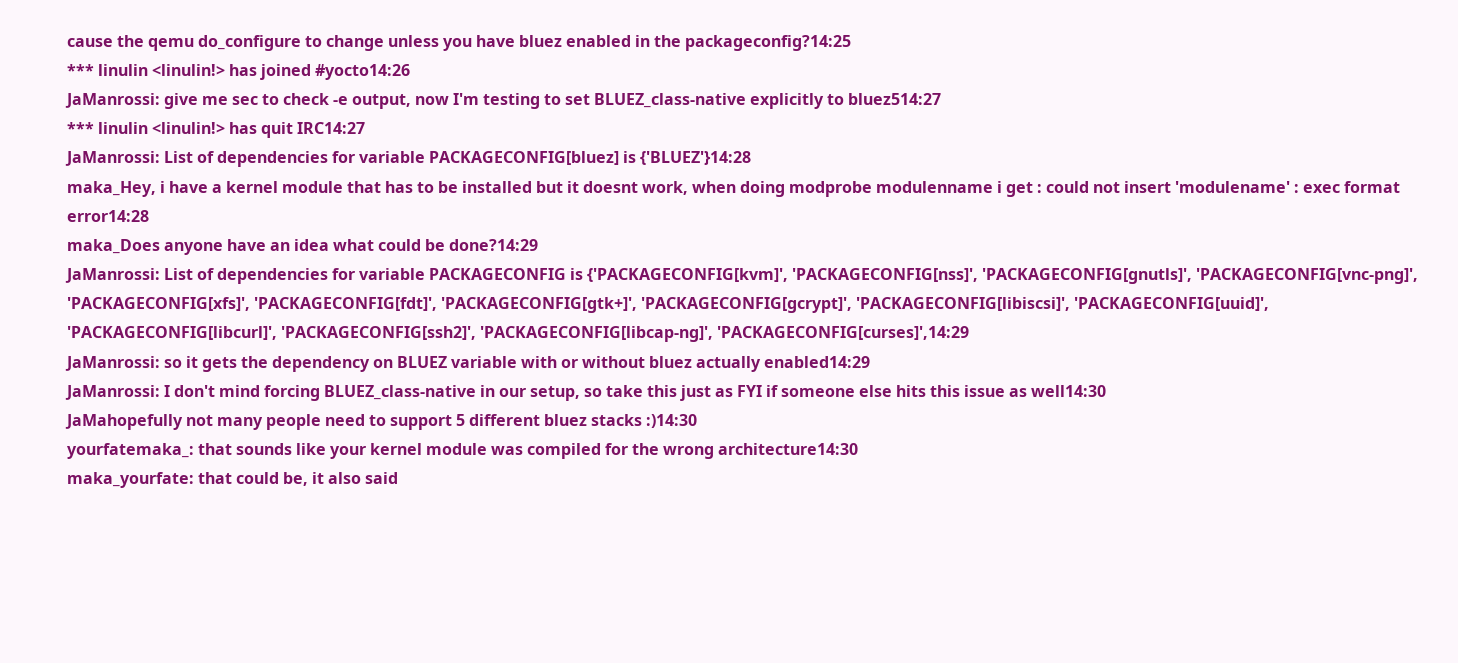cause the qemu do_configure to change unless you have bluez enabled in the packageconfig?14:25
*** linulin <linulin!> has joined #yocto14:26
JaManrossi: give me sec to check -e output, now I'm testing to set BLUEZ_class-native explicitly to bluez514:27
*** linulin <linulin!> has quit IRC14:27
JaManrossi: List of dependencies for variable PACKAGECONFIG[bluez] is {'BLUEZ'}14:28
maka_Hey, i have a kernel module that has to be installed but it doesnt work, when doing modprobe modulenname i get : could not insert 'modulename' : exec format error14:28
maka_Does anyone have an idea what could be done?14:29
JaManrossi: List of dependencies for variable PACKAGECONFIG is {'PACKAGECONFIG[kvm]', 'PACKAGECONFIG[nss]', 'PACKAGECONFIG[gnutls]', 'PACKAGECONFIG[vnc-png]', 'PACKAGECONFIG[xfs]', 'PACKAGECONFIG[fdt]', 'PACKAGECONFIG[gtk+]', 'PACKAGECONFIG[gcrypt]', 'PACKAGECONFIG[libiscsi]', 'PACKAGECONFIG[uuid]', 'PACKAGECONFIG[libcurl]', 'PACKAGECONFIG[ssh2]', 'PACKAGECONFIG[libcap-ng]', 'PACKAGECONFIG[curses]',14:29
JaManrossi: so it gets the dependency on BLUEZ variable with or without bluez actually enabled14:29
JaManrossi: I don't mind forcing BLUEZ_class-native in our setup, so take this just as FYI if someone else hits this issue as well14:30
JaMahopefully not many people need to support 5 different bluez stacks :)14:30
yourfatemaka_: that sounds like your kernel module was compiled for the wrong architecture14:30
maka_yourfate: that could be, it also said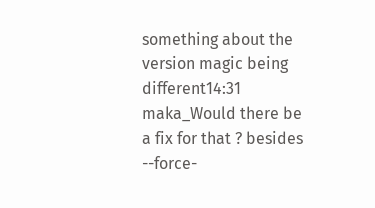something about the version magic being different14:31
maka_Would there be a fix for that ? besides --force-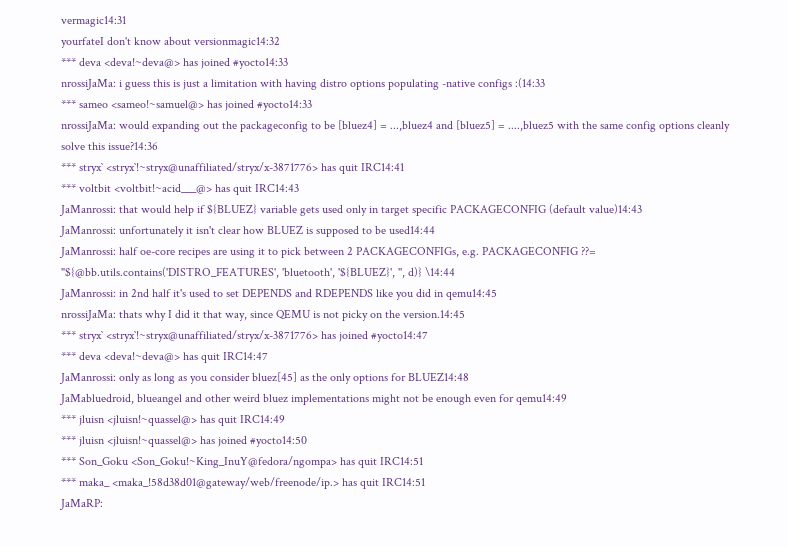vermagic14:31
yourfateI don't know about versionmagic14:32
*** deva <deva!~deva@> has joined #yocto14:33
nrossiJaMa: i guess this is just a limitation with having distro options populating -native configs :(14:33
*** sameo <sameo!~samuel@> has joined #yocto14:33
nrossiJaMa: would expanding out the packageconfig to be [bluez4] = ...,bluez4 and [bluez5] = ....,bluez5 with the same config options cleanly solve this issue?14:36
*** stryx` <stryx`!~stryx@unaffiliated/stryx/x-3871776> has quit IRC14:41
*** voltbit <voltbit!~acid___@> has quit IRC14:43
JaManrossi: that would help if ${BLUEZ} variable gets used only in target specific PACKAGECONFIG (default value)14:43
JaManrossi: unfortunately it isn't clear how BLUEZ is supposed to be used14:44
JaManrossi: half oe-core recipes are using it to pick between 2 PACKAGECONFIGs, e.g. PACKAGECONFIG ??= "${@bb.utils.contains('DISTRO_FEATURES', 'bluetooth', '${BLUEZ}', '', d)} \14:44
JaManrossi: in 2nd half it's used to set DEPENDS and RDEPENDS like you did in qemu14:45
nrossiJaMa: thats why I did it that way, since QEMU is not picky on the version.14:45
*** stryx` <stryx`!~stryx@unaffiliated/stryx/x-3871776> has joined #yocto14:47
*** deva <deva!~deva@> has quit IRC14:47
JaManrossi: only as long as you consider bluez[45] as the only options for BLUEZ14:48
JaMabluedroid, blueangel and other weird bluez implementations might not be enough even for qemu14:49
*** jluisn <jluisn!~quassel@> has quit IRC14:49
*** jluisn <jluisn!~quassel@> has joined #yocto14:50
*** Son_Goku <Son_Goku!~King_InuY@fedora/ngompa> has quit IRC14:51
*** maka_ <maka_!58d38d01@gateway/web/freenode/ip.> has quit IRC14:51
JaMaRP: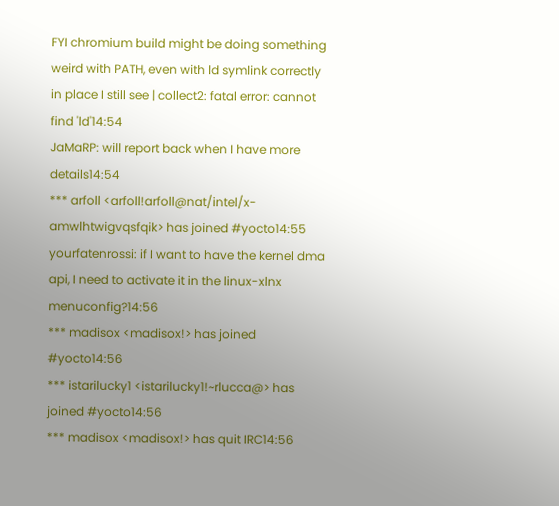FYI chromium build might be doing something weird with PATH, even with ld symlink correctly in place I still see | collect2: fatal error: cannot find 'ld'14:54
JaMaRP: will report back when I have more details14:54
*** arfoll <arfoll!arfoll@nat/intel/x-amwlhtwigvqsfqik> has joined #yocto14:55
yourfatenrossi: if I want to have the kernel dma api, I need to activate it in the linux-xlnx menuconfig?14:56
*** madisox <madisox!> has joined #yocto14:56
*** istarilucky1 <istarilucky1!~rlucca@> has joined #yocto14:56
*** madisox <madisox!> has quit IRC14:56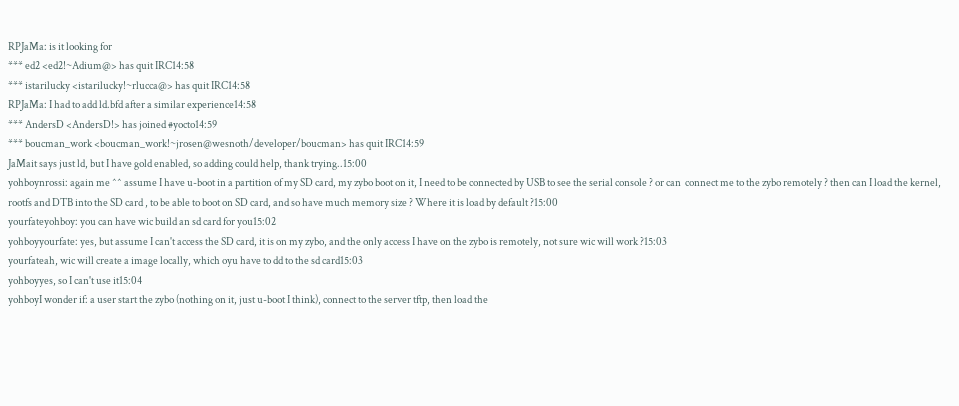RPJaMa: is it looking for
*** ed2 <ed2!~Adium@> has quit IRC14:58
*** istarilucky <istarilucky!~rlucca@> has quit IRC14:58
RPJaMa: I had to add ld.bfd after a similar experience14:58
*** AndersD <AndersD!> has joined #yocto14:59
*** boucman_work <boucman_work!~jrosen@wesnoth/developer/boucman> has quit IRC14:59
JaMait says just ld, but I have gold enabled, so adding could help, thank trying..15:00
yohboynrossi: again me ^^ assume I have u-boot in a partition of my SD card, my zybo boot on it, I need to be connected by USB to see the serial console ? or can  connect me to the zybo remotely ? then can I load the kernel, rootfs and DTB into the SD card , to be able to boot on SD card, and so have much memory size ? Where it is load by default ?15:00
yourfateyohboy: you can have wic build an sd card for you15:02
yohboyyourfate: yes, but assume I can't access the SD card, it is on my zybo, and the only access I have on the zybo is remotely, not sure wic will work ?15:03
yourfateah, wic will create a image locally, which oyu have to dd to the sd card15:03
yohboyyes, so I can't use it15:04
yohboyI wonder if: a user start the zybo (nothing on it, just u-boot I think), connect to the server tftp, then load the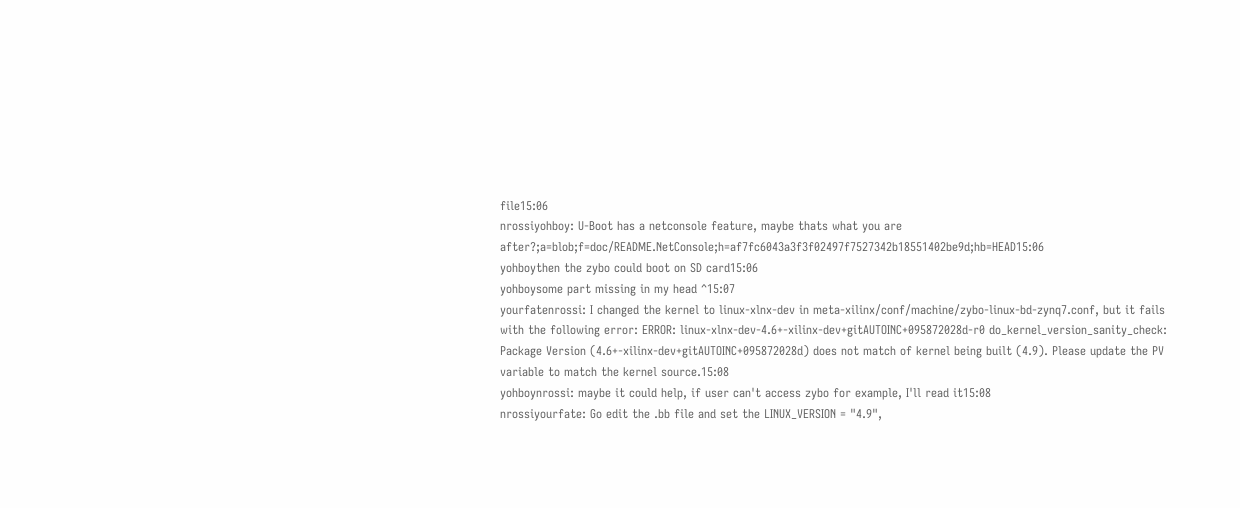file15:06
nrossiyohboy: U-Boot has a netconsole feature, maybe thats what you are after?;a=blob;f=doc/README.NetConsole;h=af7fc6043a3f3f02497f7527342b18551402be9d;hb=HEAD15:06
yohboythen the zybo could boot on SD card15:06
yohboysome part missing in my head ^15:07
yourfatenrossi: I changed the kernel to linux-xlnx-dev in meta-xilinx/conf/machine/zybo-linux-bd-zynq7.conf, but it fails with the following error: ERROR: linux-xlnx-dev-4.6+-xilinx-dev+gitAUTOINC+095872028d-r0 do_kernel_version_sanity_check: Package Version (4.6+-xilinx-dev+gitAUTOINC+095872028d) does not match of kernel being built (4.9). Please update the PV variable to match the kernel source.15:08
yohboynrossi: maybe it could help, if user can't access zybo for example, I'll read it15:08
nrossiyourfate: Go edit the .bb file and set the LINUX_VERSION = "4.9",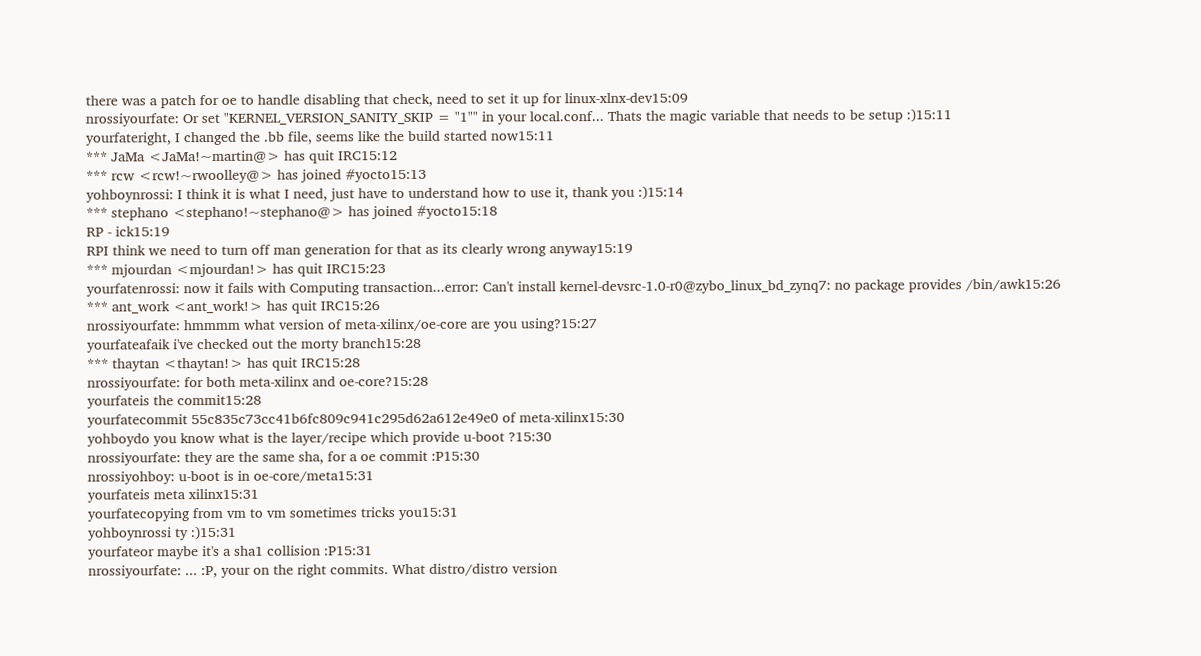there was a patch for oe to handle disabling that check, need to set it up for linux-xlnx-dev15:09
nrossiyourfate: Or set "KERNEL_VERSION_SANITY_SKIP = "1"" in your local.conf... Thats the magic variable that needs to be setup :)15:11
yourfateright, I changed the .bb file, seems like the build started now15:11
*** JaMa <JaMa!~martin@> has quit IRC15:12
*** rcw <rcw!~rwoolley@> has joined #yocto15:13
yohboynrossi: I think it is what I need, just have to understand how to use it, thank you :)15:14
*** stephano <stephano!~stephano@> has joined #yocto15:18
RP - ick15:19
RPI think we need to turn off man generation for that as its clearly wrong anyway15:19
*** mjourdan <mjourdan!> has quit IRC15:23
yourfatenrossi: now it fails with Computing transaction...error: Can't install kernel-devsrc-1.0-r0@zybo_linux_bd_zynq7: no package provides /bin/awk15:26
*** ant_work <ant_work!> has quit IRC15:26
nrossiyourfate: hmmmm what version of meta-xilinx/oe-core are you using?15:27
yourfateafaik i've checked out the morty branch15:28
*** thaytan <thaytan!> has quit IRC15:28
nrossiyourfate: for both meta-xilinx and oe-core?15:28
yourfateis the commit15:28
yourfatecommit 55c835c73cc41b6fc809c941c295d62a612e49e0 of meta-xilinx15:30
yohboydo you know what is the layer/recipe which provide u-boot ?15:30
nrossiyourfate: they are the same sha, for a oe commit :P15:30
nrossiyohboy: u-boot is in oe-core/meta15:31
yourfateis meta xilinx15:31
yourfatecopying from vm to vm sometimes tricks you15:31
yohboynrossi ty :)15:31
yourfateor maybe it's a sha1 collision :P15:31
nrossiyourfate: ... :P, your on the right commits. What distro/distro version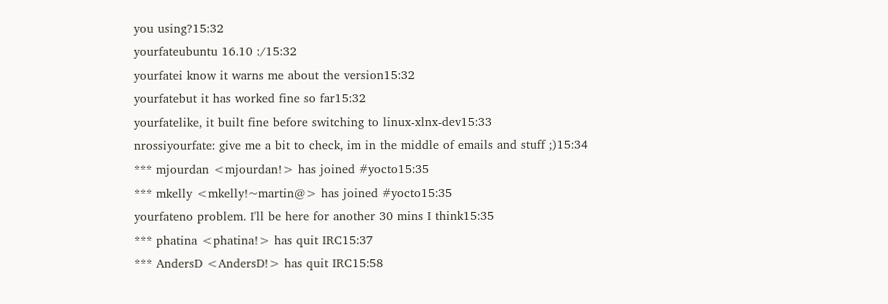you using?15:32
yourfateubuntu 16.10 :/15:32
yourfatei know it warns me about the version15:32
yourfatebut it has worked fine so far15:32
yourfatelike, it built fine before switching to linux-xlnx-dev15:33
nrossiyourfate: give me a bit to check, im in the middle of emails and stuff ;)15:34
*** mjourdan <mjourdan!> has joined #yocto15:35
*** mkelly <mkelly!~martin@> has joined #yocto15:35
yourfateno problem. I'll be here for another 30 mins I think15:35
*** phatina <phatina!> has quit IRC15:37
*** AndersD <AndersD!> has quit IRC15:58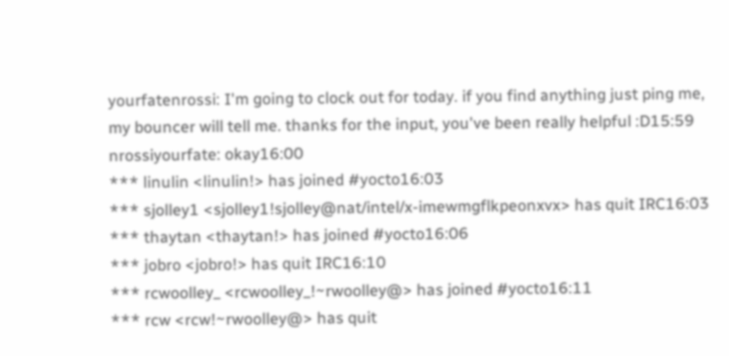yourfatenrossi: I'm going to clock out for today. if you find anything just ping me, my bouncer will tell me. thanks for the input, you've been really helpful :D15:59
nrossiyourfate: okay16:00
*** linulin <linulin!> has joined #yocto16:03
*** sjolley1 <sjolley1!sjolley@nat/intel/x-imewmgflkpeonxvx> has quit IRC16:03
*** thaytan <thaytan!> has joined #yocto16:06
*** jobro <jobro!> has quit IRC16:10
*** rcwoolley_ <rcwoolley_!~rwoolley@> has joined #yocto16:11
*** rcw <rcw!~rwoolley@> has quit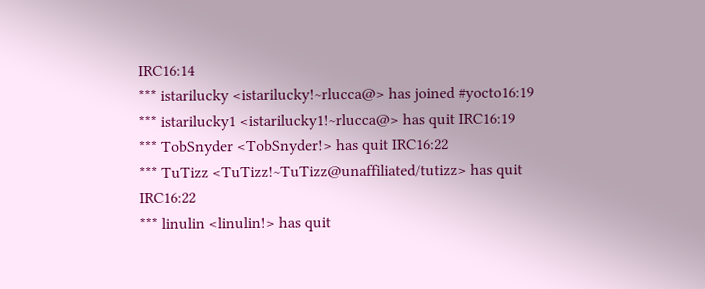IRC16:14
*** istarilucky <istarilucky!~rlucca@> has joined #yocto16:19
*** istarilucky1 <istarilucky1!~rlucca@> has quit IRC16:19
*** TobSnyder <TobSnyder!> has quit IRC16:22
*** TuTizz <TuTizz!~TuTizz@unaffiliated/tutizz> has quit IRC16:22
*** linulin <linulin!> has quit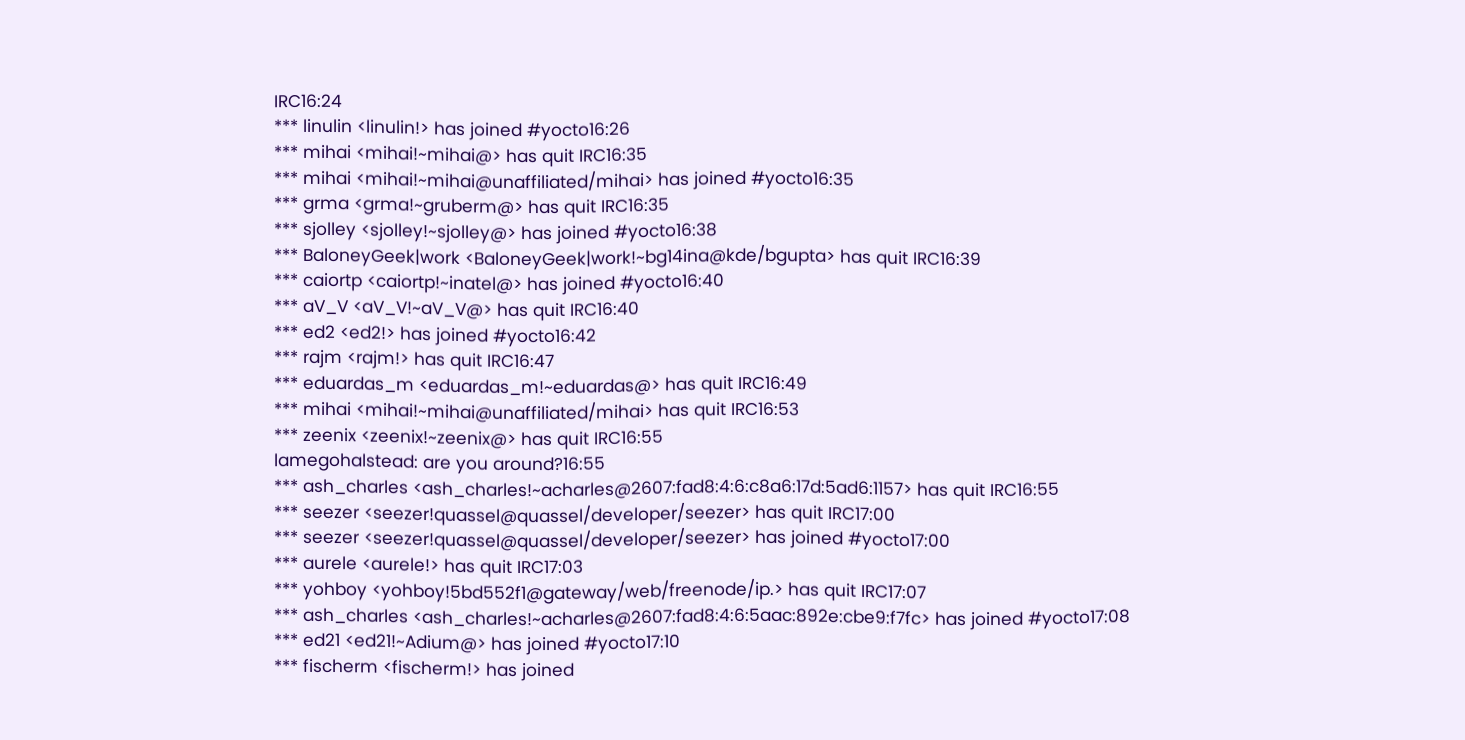IRC16:24
*** linulin <linulin!> has joined #yocto16:26
*** mihai <mihai!~mihai@> has quit IRC16:35
*** mihai <mihai!~mihai@unaffiliated/mihai> has joined #yocto16:35
*** grma <grma!~gruberm@> has quit IRC16:35
*** sjolley <sjolley!~sjolley@> has joined #yocto16:38
*** BaloneyGeek|work <BaloneyGeek|work!~bg14ina@kde/bgupta> has quit IRC16:39
*** caiortp <caiortp!~inatel@> has joined #yocto16:40
*** aV_V <aV_V!~aV_V@> has quit IRC16:40
*** ed2 <ed2!> has joined #yocto16:42
*** rajm <rajm!> has quit IRC16:47
*** eduardas_m <eduardas_m!~eduardas@> has quit IRC16:49
*** mihai <mihai!~mihai@unaffiliated/mihai> has quit IRC16:53
*** zeenix <zeenix!~zeenix@> has quit IRC16:55
lamegohalstead: are you around?16:55
*** ash_charles <ash_charles!~acharles@2607:fad8:4:6:c8a6:17d:5ad6:1157> has quit IRC16:55
*** seezer <seezer!quassel@quassel/developer/seezer> has quit IRC17:00
*** seezer <seezer!quassel@quassel/developer/seezer> has joined #yocto17:00
*** aurele <aurele!> has quit IRC17:03
*** yohboy <yohboy!5bd552f1@gateway/web/freenode/ip.> has quit IRC17:07
*** ash_charles <ash_charles!~acharles@2607:fad8:4:6:5aac:892e:cbe9:f7fc> has joined #yocto17:08
*** ed21 <ed21!~Adium@> has joined #yocto17:10
*** fischerm <fischerm!> has joined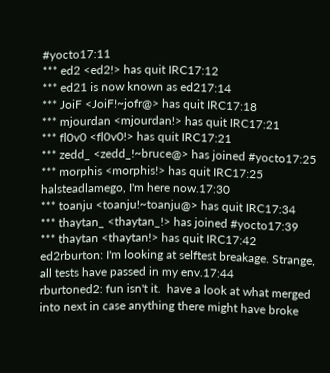#yocto17:11
*** ed2 <ed2!> has quit IRC17:12
*** ed21 is now known as ed217:14
*** JoiF <JoiF!~jofr@> has quit IRC17:18
*** mjourdan <mjourdan!> has quit IRC17:21
*** fl0v0 <fl0v0!> has quit IRC17:21
*** zedd_ <zedd_!~bruce@> has joined #yocto17:25
*** morphis <morphis!> has quit IRC17:25
halsteadlamego, I'm here now.17:30
*** toanju <toanju!~toanju@> has quit IRC17:34
*** thaytan_ <thaytan_!> has joined #yocto17:39
*** thaytan <thaytan!> has quit IRC17:42
ed2rburton: I'm looking at selftest breakage. Strange, all tests have passed in my env.17:44
rburtoned2: fun isn't it.  have a look at what merged into next in case anything there might have broke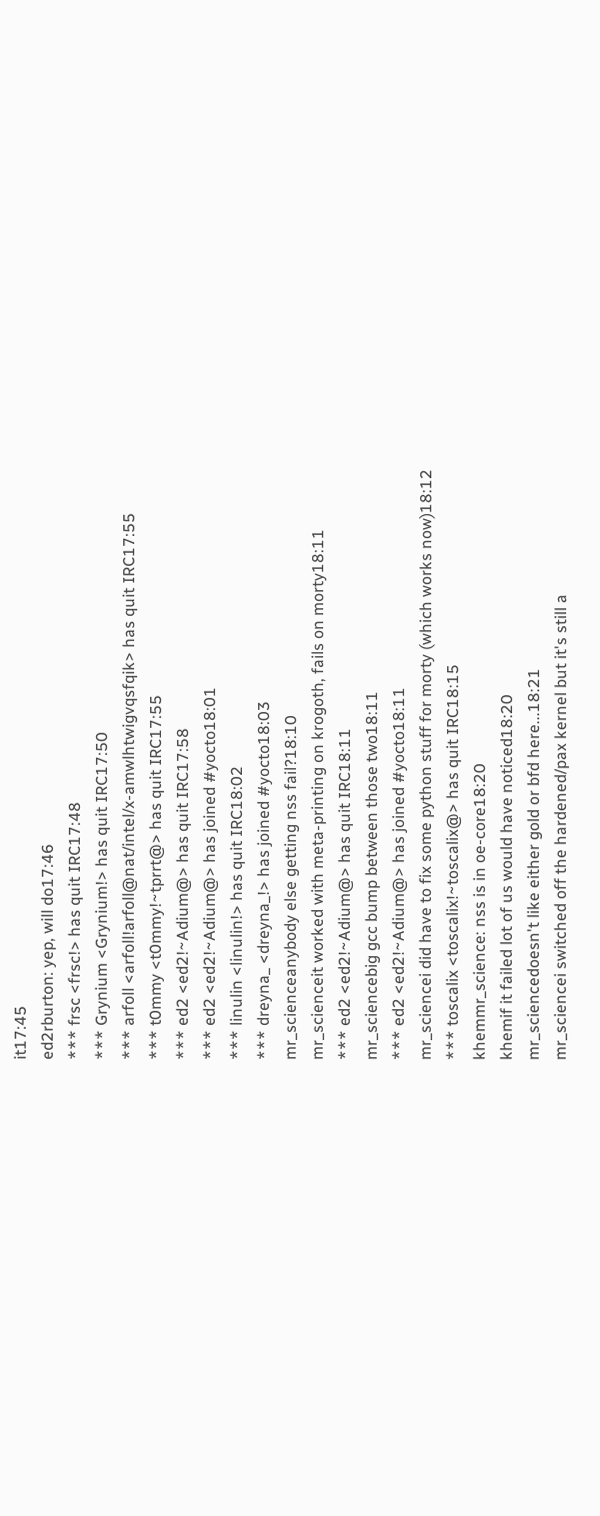it17:45
ed2rburton: yep, will do17:46
*** frsc <frsc!> has quit IRC17:48
*** Grynium <Grynium!> has quit IRC17:50
*** arfoll <arfoll!arfoll@nat/intel/x-amwlhtwigvqsfqik> has quit IRC17:55
*** t0mmy <t0mmy!~tprrt@> has quit IRC17:55
*** ed2 <ed2!~Adium@> has quit IRC17:58
*** ed2 <ed2!~Adium@> has joined #yocto18:01
*** linulin <linulin!> has quit IRC18:02
*** dreyna_ <dreyna_!> has joined #yocto18:03
mr_scienceanybody else getting nss fail?18:10
mr_scienceit worked with meta-printing on krogoth, fails on morty18:11
*** ed2 <ed2!~Adium@> has quit IRC18:11
mr_sciencebig gcc bump between those two18:11
*** ed2 <ed2!~Adium@> has joined #yocto18:11
mr_sciencei did have to fix some python stuff for morty (which works now)18:12
*** toscalix <toscalix!~toscalix@> has quit IRC18:15
khemmr_science: nss is in oe-core18:20
khemif it failed lot of us would have noticed18:20
mr_sciencedoesn't like either gold or bfd here...18:21
mr_sciencei switched off the hardened/pax kernel but it's still a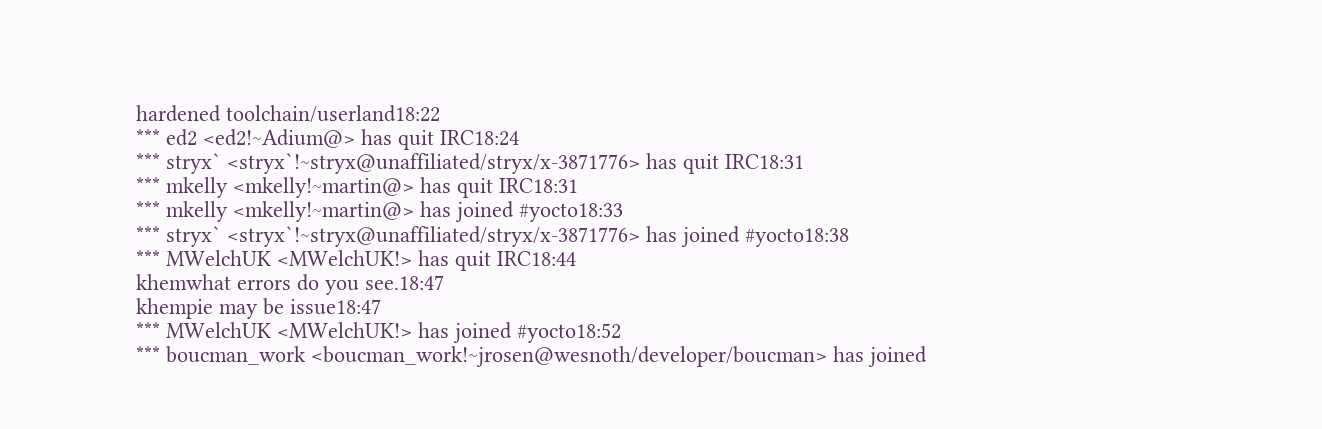hardened toolchain/userland18:22
*** ed2 <ed2!~Adium@> has quit IRC18:24
*** stryx` <stryx`!~stryx@unaffiliated/stryx/x-3871776> has quit IRC18:31
*** mkelly <mkelly!~martin@> has quit IRC18:31
*** mkelly <mkelly!~martin@> has joined #yocto18:33
*** stryx` <stryx`!~stryx@unaffiliated/stryx/x-3871776> has joined #yocto18:38
*** MWelchUK <MWelchUK!> has quit IRC18:44
khemwhat errors do you see.18:47
khempie may be issue18:47
*** MWelchUK <MWelchUK!> has joined #yocto18:52
*** boucman_work <boucman_work!~jrosen@wesnoth/developer/boucman> has joined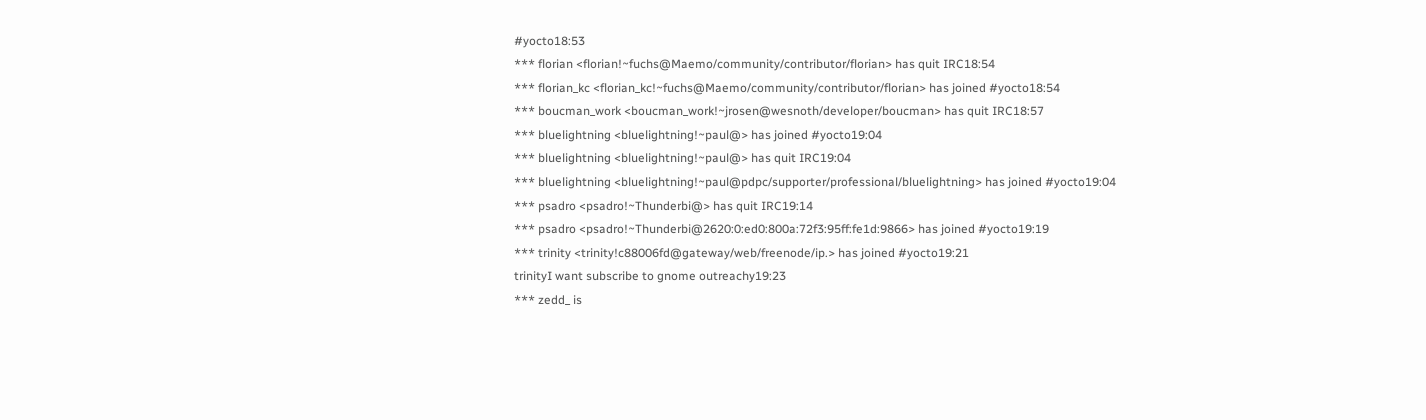#yocto18:53
*** florian <florian!~fuchs@Maemo/community/contributor/florian> has quit IRC18:54
*** florian_kc <florian_kc!~fuchs@Maemo/community/contributor/florian> has joined #yocto18:54
*** boucman_work <boucman_work!~jrosen@wesnoth/developer/boucman> has quit IRC18:57
*** bluelightning <bluelightning!~paul@> has joined #yocto19:04
*** bluelightning <bluelightning!~paul@> has quit IRC19:04
*** bluelightning <bluelightning!~paul@pdpc/supporter/professional/bluelightning> has joined #yocto19:04
*** psadro <psadro!~Thunderbi@> has quit IRC19:14
*** psadro <psadro!~Thunderbi@2620:0:ed0:800a:72f3:95ff:fe1d:9866> has joined #yocto19:19
*** trinity <trinity!c88006fd@gateway/web/freenode/ip.> has joined #yocto19:21
trinityI want subscribe to gnome outreachy19:23
*** zedd_ is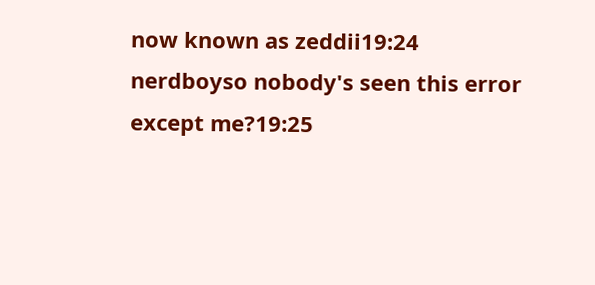now known as zeddii19:24
nerdboyso nobody's seen this error except me?19:25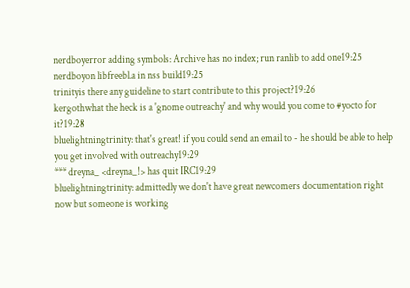nerdboyerror adding symbols: Archive has no index; run ranlib to add one19:25
nerdboyon libfreebl.a in nss build19:25
trinityis there any guideline to start contribute to this project?19:26
kergothwhat the heck is a 'gnome outreachy' and why would you come to #yocto for it?19:28
bluelightningtrinity: that's great! if you could send an email to - he should be able to help you get involved with outreachy19:29
*** dreyna_ <dreyna_!> has quit IRC19:29
bluelightningtrinity: admittedly we don't have great newcomers documentation right now but someone is working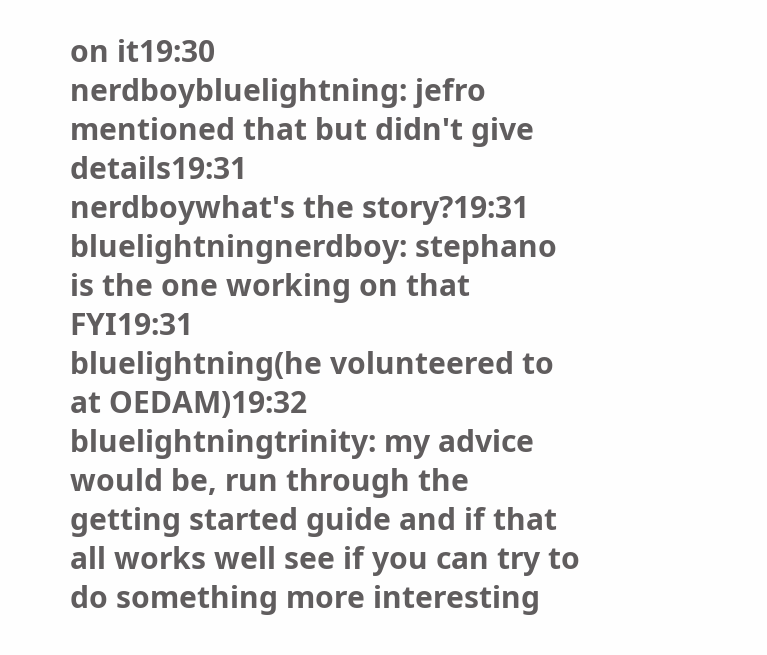on it19:30
nerdboybluelightning: jefro mentioned that but didn't give details19:31
nerdboywhat's the story?19:31
bluelightningnerdboy: stephano is the one working on that FYI19:31
bluelightning(he volunteered to at OEDAM)19:32
bluelightningtrinity: my advice would be, run through the getting started guide and if that all works well see if you can try to do something more interesting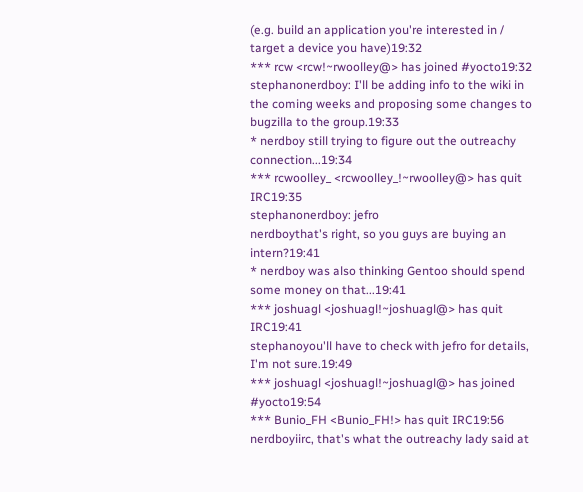(e.g. build an application you're interested in / target a device you have)19:32
*** rcw <rcw!~rwoolley@> has joined #yocto19:32
stephanonerdboy: I'll be adding info to the wiki in the coming weeks and proposing some changes to bugzilla to the group.19:33
* nerdboy still trying to figure out the outreachy connection...19:34
*** rcwoolley_ <rcwoolley_!~rwoolley@> has quit IRC19:35
stephanonerdboy: jefro
nerdboythat's right, so you guys are buying an intern?19:41
* nerdboy was also thinking Gentoo should spend some money on that...19:41
*** joshuagl <joshuagl!~joshuagl@> has quit IRC19:41
stephanoyou'll have to check with jefro for details, I'm not sure.19:49
*** joshuagl <joshuagl!~joshuagl@> has joined #yocto19:54
*** Bunio_FH <Bunio_FH!> has quit IRC19:56
nerdboyiirc, that's what the outreachy lady said at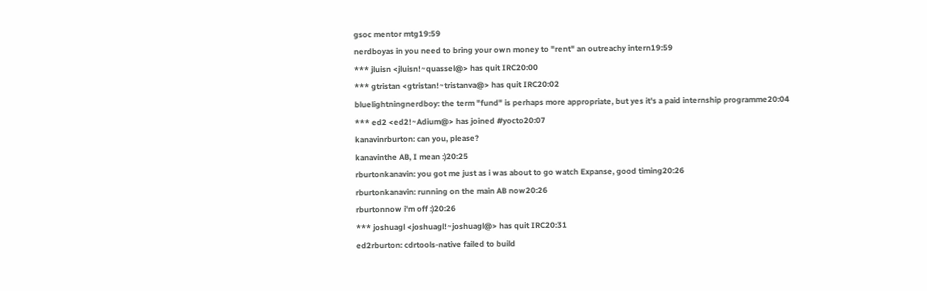gsoc mentor mtg19:59
nerdboyas in you need to bring your own money to "rent" an outreachy intern19:59
*** jluisn <jluisn!~quassel@> has quit IRC20:00
*** gtristan <gtristan!~tristanva@> has quit IRC20:02
bluelightningnerdboy: the term "fund" is perhaps more appropriate, but yes it's a paid internship programme20:04
*** ed2 <ed2!~Adium@> has joined #yocto20:07
kanavinrburton: can you, please?
kanavinthe AB, I mean :)20:25
rburtonkanavin: you got me just as i was about to go watch Expanse, good timing20:26
rburtonkanavin: running on the main AB now20:26
rburtonnow i'm off :)20:26
*** joshuagl <joshuagl!~joshuagl@> has quit IRC20:31
ed2rburton: cdrtools-native failed to build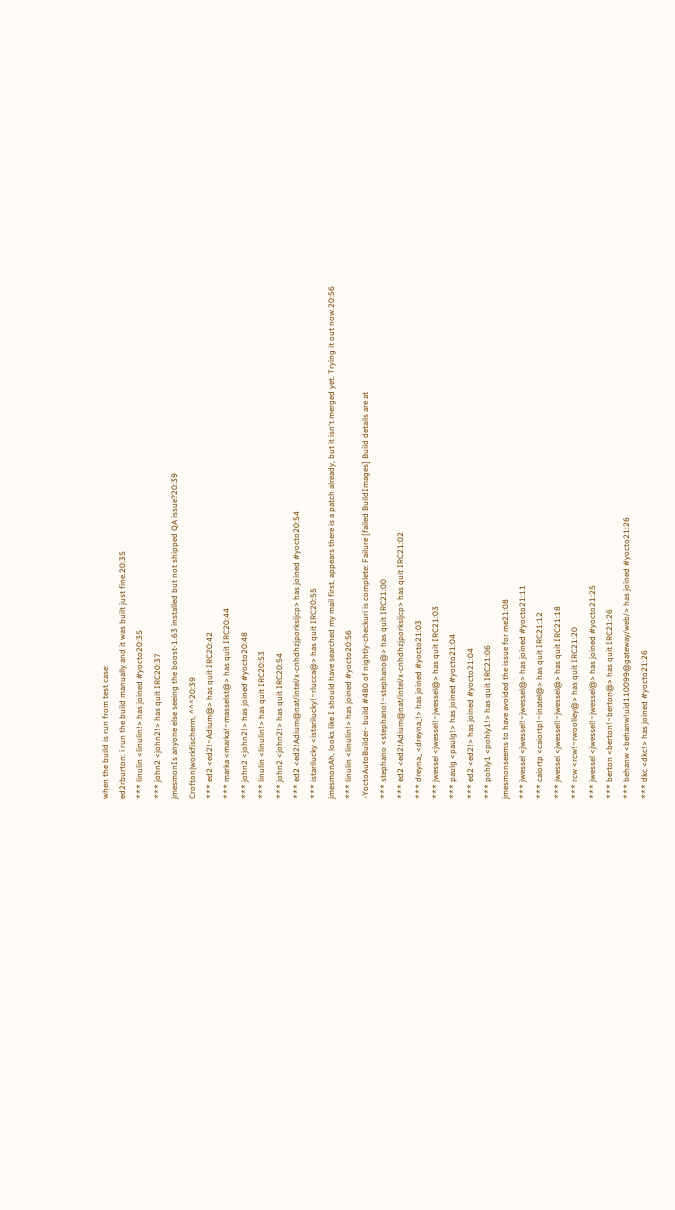when the build is run from test case:
ed2rburton: i run the build manually and it was built just fine.20:35
*** linulin <linulin!> has joined #yocto20:35
*** john2 <john2!> has quit IRC20:37
jmesmonIs anyone else seeing the boost-1.63 installed but not shipped QA issue?20:39
Crofton|workfischerm, ^^^20:39
*** ed2 <ed2!~Adium@> has quit IRC20:42
*** marka <marka!~masselst@> has quit IRC20:44
*** john2 <john2!> has joined #yocto20:48
*** linulin <linulin!> has quit IRC20:53
*** john2 <john2!> has quit IRC20:54
*** ed2 <ed2!Adium@nat/intel/x-cnhdhzjporksljcp> has joined #yocto20:54
*** istarilucky <istarilucky!~rlucca@> has quit IRC20:55
jmesmonAh, looks like I should have searched my mail first. appears there is a patch already, but it isn't merged yet. Trying it out now.20:56
*** linulin <linulin!> has joined #yocto20:56
-YoctoAutoBuilder- build #480 of nightly-checkuri is complete: Failure [failed BuildImages] Build details are at
*** stephano <stephano!~stephano@> has quit IRC21:00
*** ed2 <ed2!Adium@nat/intel/x-cnhdhzjporksljcp> has quit IRC21:02
*** dreyna_ <dreyna_!> has joined #yocto21:03
*** jwessel <jwessel!~jwessel@> has quit IRC21:03
*** paulg <paulg!> has joined #yocto21:04
*** ed2 <ed2!> has joined #yocto21:04
*** pohly1 <pohly1!> has quit IRC21:06
jmesmonseems to have avoided the issue for me21:08
*** jwessel <jwessel!~jwessel@> has joined #yocto21:11
*** caiortp <caiortp!~inatel@> has quit IRC21:12
*** jwessel <jwessel!~jwessel@> has quit IRC21:18
*** rcw <rcw!~rwoolley@> has quit IRC21:20
*** jwessel <jwessel!~jwessel@> has joined #yocto21:25
*** berton <berton!~berton@> has quit IRC21:26
*** behanw <behanw!uid110099@gateway/web/> has joined #yocto21:26
*** dkc <dkc!> has joined #yocto21:26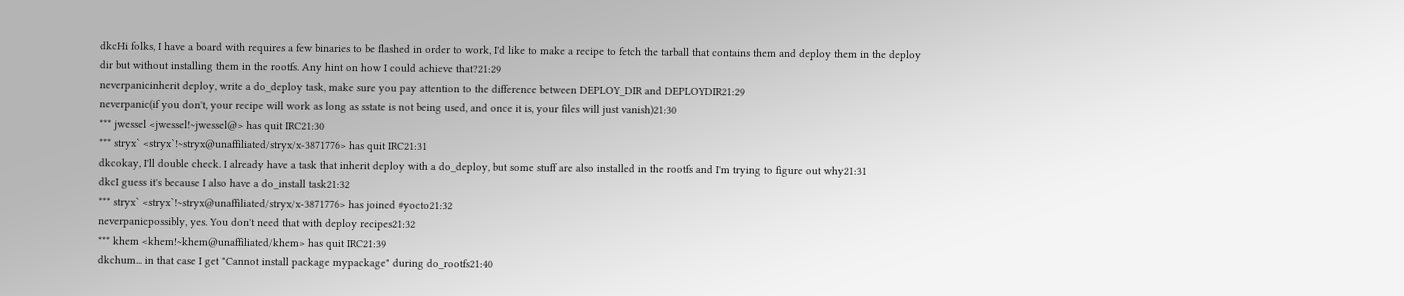dkcHi folks, I have a board with requires a few binaries to be flashed in order to work, I'd like to make a recipe to fetch the tarball that contains them and deploy them in the deploy dir but without installing them in the rootfs. Any hint on how I could achieve that?21:29
neverpanicinherit deploy, write a do_deploy task, make sure you pay attention to the difference between DEPLOY_DIR and DEPLOYDIR21:29
neverpanic(if you don't, your recipe will work as long as sstate is not being used, and once it is, your files will just vanish)21:30
*** jwessel <jwessel!~jwessel@> has quit IRC21:30
*** stryx` <stryx`!~stryx@unaffiliated/stryx/x-3871776> has quit IRC21:31
dkcokay, I'll double check. I already have a task that inherit deploy with a do_deploy, but some stuff are also installed in the rootfs and I'm trying to figure out why21:31
dkcI guess it's because I also have a do_install task21:32
*** stryx` <stryx`!~stryx@unaffiliated/stryx/x-3871776> has joined #yocto21:32
neverpanicpossibly, yes. You don't need that with deploy recipes21:32
*** khem <khem!~khem@unaffiliated/khem> has quit IRC21:39
dkchum... in that case I get "Cannot install package mypackage" during do_rootfs21:40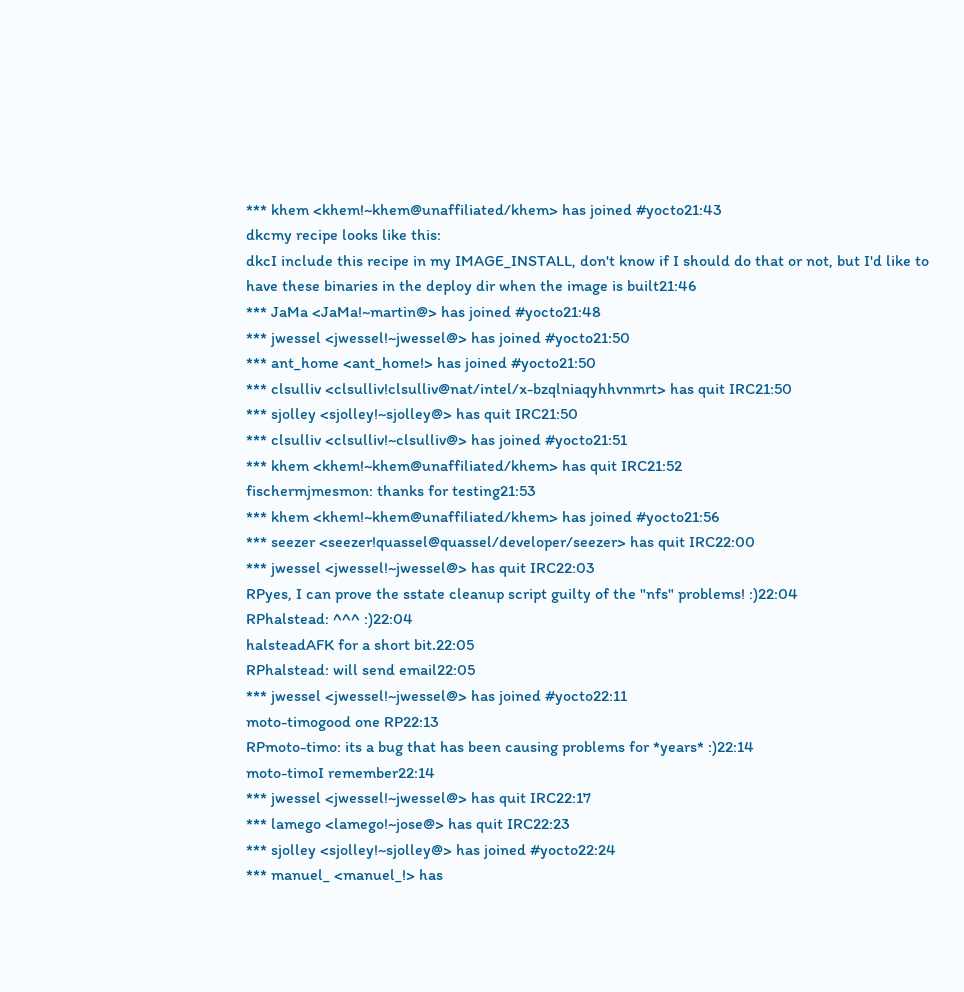*** khem <khem!~khem@unaffiliated/khem> has joined #yocto21:43
dkcmy recipe looks like this:
dkcI include this recipe in my IMAGE_INSTALL, don't know if I should do that or not, but I'd like to have these binaries in the deploy dir when the image is built21:46
*** JaMa <JaMa!~martin@> has joined #yocto21:48
*** jwessel <jwessel!~jwessel@> has joined #yocto21:50
*** ant_home <ant_home!> has joined #yocto21:50
*** clsulliv <clsulliv!clsulliv@nat/intel/x-bzqlniaqyhhvnmrt> has quit IRC21:50
*** sjolley <sjolley!~sjolley@> has quit IRC21:50
*** clsulliv <clsulliv!~clsulliv@> has joined #yocto21:51
*** khem <khem!~khem@unaffiliated/khem> has quit IRC21:52
fischermjmesmon: thanks for testing21:53
*** khem <khem!~khem@unaffiliated/khem> has joined #yocto21:56
*** seezer <seezer!quassel@quassel/developer/seezer> has quit IRC22:00
*** jwessel <jwessel!~jwessel@> has quit IRC22:03
RPyes, I can prove the sstate cleanup script guilty of the "nfs" problems! :)22:04
RPhalstead: ^^^ :)22:04
halsteadAFK for a short bit.22:05
RPhalstead: will send email22:05
*** jwessel <jwessel!~jwessel@> has joined #yocto22:11
moto-timogood one RP22:13
RPmoto-timo: its a bug that has been causing problems for *years* :)22:14
moto-timoI remember22:14
*** jwessel <jwessel!~jwessel@> has quit IRC22:17
*** lamego <lamego!~jose@> has quit IRC22:23
*** sjolley <sjolley!~sjolley@> has joined #yocto22:24
*** manuel_ <manuel_!> has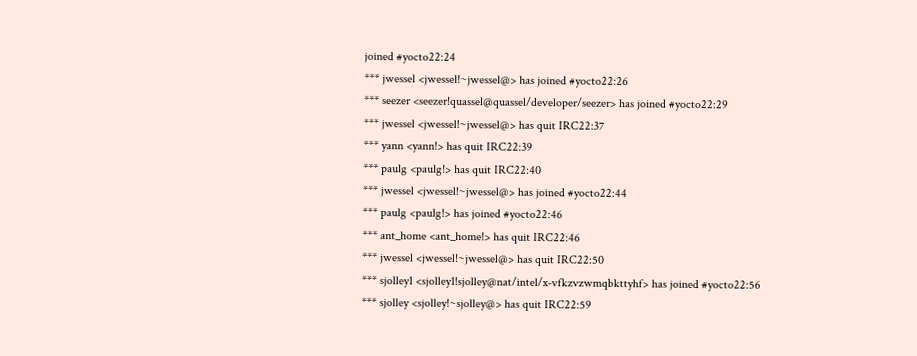joined #yocto22:24
*** jwessel <jwessel!~jwessel@> has joined #yocto22:26
*** seezer <seezer!quassel@quassel/developer/seezer> has joined #yocto22:29
*** jwessel <jwessel!~jwessel@> has quit IRC22:37
*** yann <yann!> has quit IRC22:39
*** paulg <paulg!> has quit IRC22:40
*** jwessel <jwessel!~jwessel@> has joined #yocto22:44
*** paulg <paulg!> has joined #yocto22:46
*** ant_home <ant_home!> has quit IRC22:46
*** jwessel <jwessel!~jwessel@> has quit IRC22:50
*** sjolley1 <sjolley1!sjolley@nat/intel/x-vfkzvzwmqbkttyhf> has joined #yocto22:56
*** sjolley <sjolley!~sjolley@> has quit IRC22:59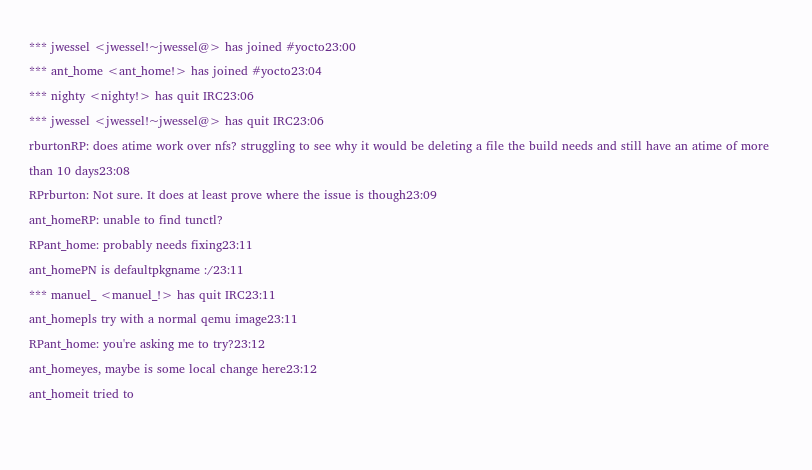*** jwessel <jwessel!~jwessel@> has joined #yocto23:00
*** ant_home <ant_home!> has joined #yocto23:04
*** nighty <nighty!> has quit IRC23:06
*** jwessel <jwessel!~jwessel@> has quit IRC23:06
rburtonRP: does atime work over nfs? struggling to see why it would be deleting a file the build needs and still have an atime of more than 10 days23:08
RPrburton: Not sure. It does at least prove where the issue is though23:09
ant_homeRP: unable to find tunctl?
RPant_home: probably needs fixing23:11
ant_homePN is defaultpkgname :/23:11
*** manuel_ <manuel_!> has quit IRC23:11
ant_homepls try with a normal qemu image23:11
RPant_home: you're asking me to try?23:12
ant_homeyes, maybe is some local change here23:12
ant_homeit tried to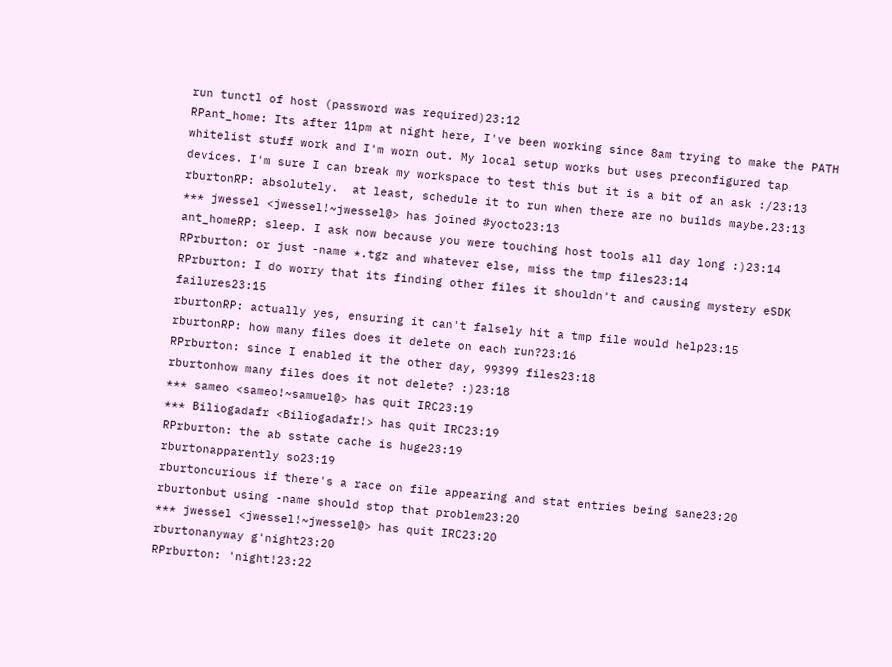run tunctl of host (password was required)23:12
RPant_home: Its after 11pm at night here, I've been working since 8am trying to make the PATH whitelist stuff work and I'm worn out. My local setup works but uses preconfigured tap devices. I'm sure I can break my workspace to test this but it is a bit of an ask :/23:13
rburtonRP: absolutely.  at least, schedule it to run when there are no builds maybe.23:13
*** jwessel <jwessel!~jwessel@> has joined #yocto23:13
ant_homeRP: sleep. I ask now because you were touching host tools all day long :)23:14
RPrburton: or just -name *.tgz and whatever else, miss the tmp files23:14
RPrburton: I do worry that its finding other files it shouldn't and causing mystery eSDK failures23:15
rburtonRP: actually yes, ensuring it can't falsely hit a tmp file would help23:15
rburtonRP: how many files does it delete on each run?23:16
RPrburton: since I enabled it the other day, 99399 files23:18
rburtonhow many files does it not delete? :)23:18
*** sameo <sameo!~samuel@> has quit IRC23:19
*** Biliogadafr <Biliogadafr!> has quit IRC23:19
RPrburton: the ab sstate cache is huge23:19
rburtonapparently so23:19
rburtoncurious if there's a race on file appearing and stat entries being sane23:20
rburtonbut using -name should stop that problem23:20
*** jwessel <jwessel!~jwessel@> has quit IRC23:20
rburtonanyway g'night23:20
RPrburton: 'night!23:22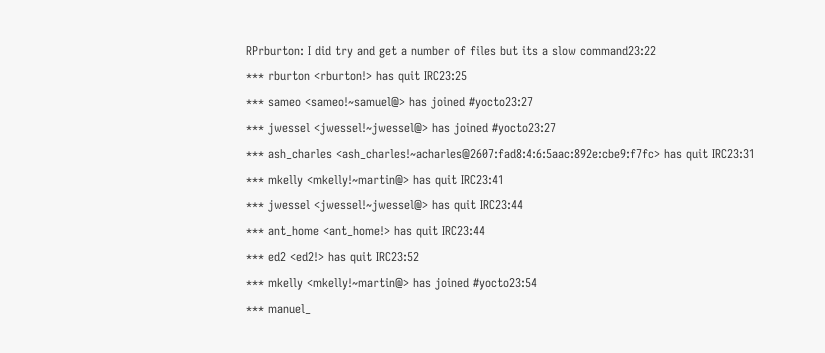RPrburton: I did try and get a number of files but its a slow command23:22
*** rburton <rburton!> has quit IRC23:25
*** sameo <sameo!~samuel@> has joined #yocto23:27
*** jwessel <jwessel!~jwessel@> has joined #yocto23:27
*** ash_charles <ash_charles!~acharles@2607:fad8:4:6:5aac:892e:cbe9:f7fc> has quit IRC23:31
*** mkelly <mkelly!~martin@> has quit IRC23:41
*** jwessel <jwessel!~jwessel@> has quit IRC23:44
*** ant_home <ant_home!> has quit IRC23:44
*** ed2 <ed2!> has quit IRC23:52
*** mkelly <mkelly!~martin@> has joined #yocto23:54
*** manuel_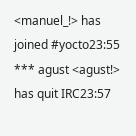<manuel_!> has joined #yocto23:55
*** agust <agust!> has quit IRC23:57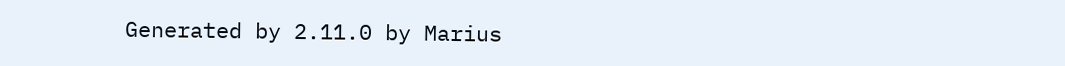Generated by 2.11.0 by Marius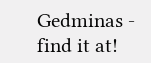Gedminas - find it at!